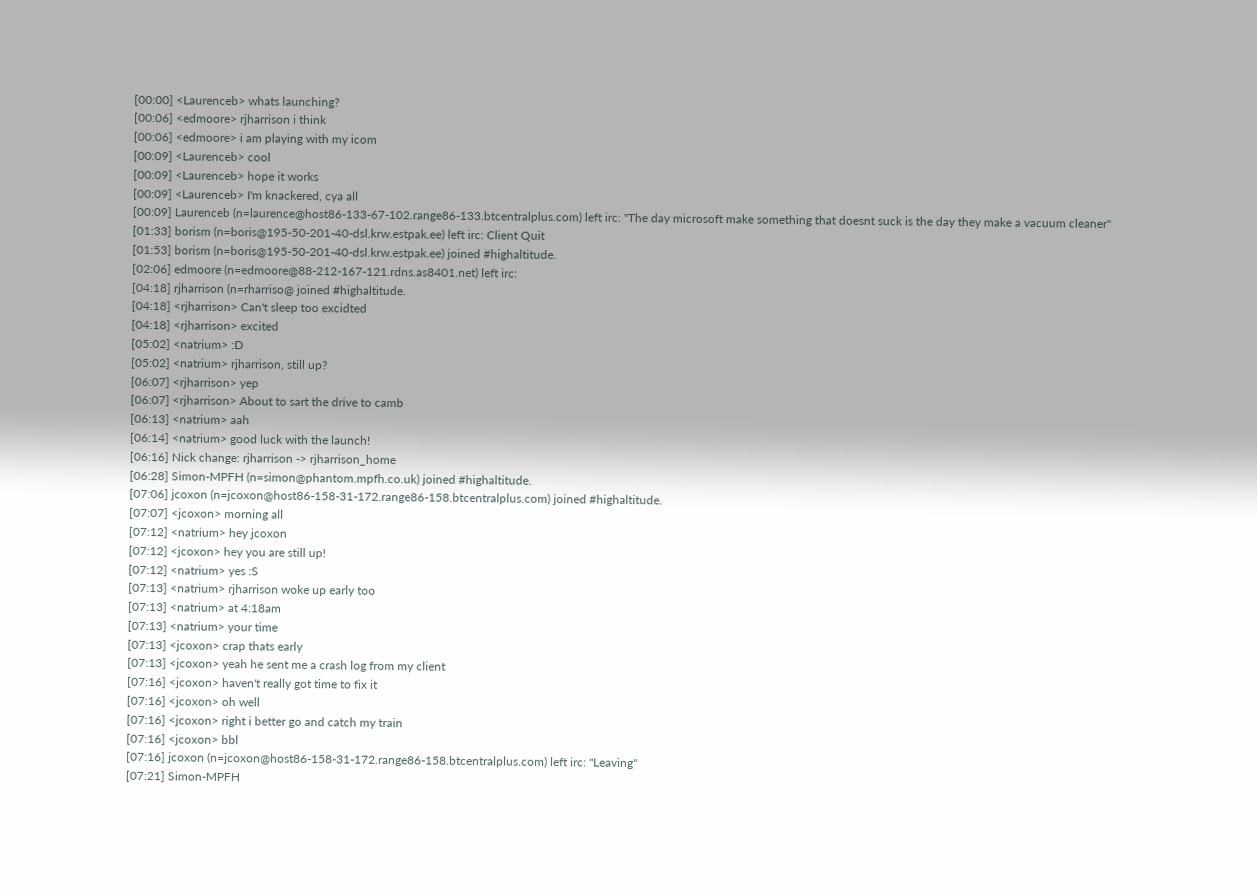[00:00] <Laurenceb> whats launching?
[00:06] <edmoore> rjharrison i think
[00:06] <edmoore> i am playing with my icom
[00:09] <Laurenceb> cool
[00:09] <Laurenceb> hope it works
[00:09] <Laurenceb> I'm knackered, cya all
[00:09] Laurenceb (n=laurence@host86-133-67-102.range86-133.btcentralplus.com) left irc: "The day microsoft make something that doesnt suck is the day they make a vacuum cleaner"
[01:33] borism (n=boris@195-50-201-40-dsl.krw.estpak.ee) left irc: Client Quit
[01:53] borism (n=boris@195-50-201-40-dsl.krw.estpak.ee) joined #highaltitude.
[02:06] edmoore (n=edmoore@88-212-167-121.rdns.as8401.net) left irc:
[04:18] rjharrison (n=rharriso@ joined #highaltitude.
[04:18] <rjharrison> Can't sleep too excidted
[04:18] <rjharrison> excited
[05:02] <natrium> :D
[05:02] <natrium> rjharrison, still up?
[06:07] <rjharrison> yep
[06:07] <rjharrison> About to sart the drive to camb
[06:13] <natrium> aah
[06:14] <natrium> good luck with the launch!
[06:16] Nick change: rjharrison -> rjharrison_home
[06:28] Simon-MPFH (n=simon@phantom.mpfh.co.uk) joined #highaltitude.
[07:06] jcoxon (n=jcoxon@host86-158-31-172.range86-158.btcentralplus.com) joined #highaltitude.
[07:07] <jcoxon> morning all
[07:12] <natrium> hey jcoxon
[07:12] <jcoxon> hey you are still up!
[07:12] <natrium> yes :S
[07:13] <natrium> rjharrison woke up early too
[07:13] <natrium> at 4:18am
[07:13] <natrium> your time
[07:13] <jcoxon> crap thats early
[07:13] <jcoxon> yeah he sent me a crash log from my client
[07:16] <jcoxon> haven't really got time to fix it
[07:16] <jcoxon> oh well
[07:16] <jcoxon> right i better go and catch my train
[07:16] <jcoxon> bbl
[07:16] jcoxon (n=jcoxon@host86-158-31-172.range86-158.btcentralplus.com) left irc: "Leaving"
[07:21] Simon-MPFH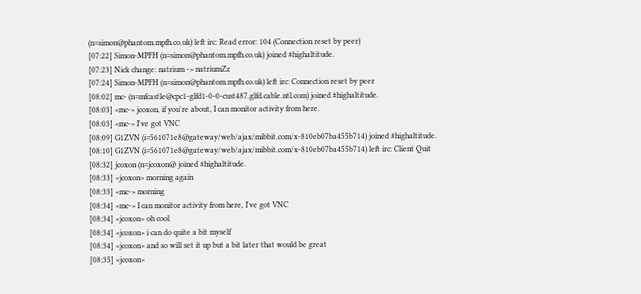(n=simon@phantom.mpfh.co.uk) left irc: Read error: 104 (Connection reset by peer)
[07:22] Simon-MPFH (n=simon@phantom.mpfh.co.uk) joined #highaltitude.
[07:23] Nick change: natrium -> natriumZz
[07:24] Simon-MPFH (n=simon@phantom.mpfh.co.uk) left irc: Connection reset by peer
[08:02] mc- (n=mfcastle@cpc1-glfd1-0-0-cust487.glfd.cable.ntl.com) joined #highaltitude.
[08:03] <mc-> jcoxon, if you're about, I can monitor activity from here.
[08:03] <mc-> I've got VNC
[08:09] G1ZVN (i=561071e8@gateway/web/ajax/mibbit.com/x-810eb07ba455b714) joined #highaltitude.
[08:10] G1ZVN (i=561071e8@gateway/web/ajax/mibbit.com/x-810eb07ba455b714) left irc: Client Quit
[08:32] jcoxon (n=jcoxon@ joined #highaltitude.
[08:33] <jcoxon> morning again
[08:33] <mc-> morning
[08:34] <mc-> I can monitor activity from here, I've got VNC
[08:34] <jcoxon> oh cool
[08:34] <jcoxon> i can do quite a bit myself
[08:34] <jcoxon> and so will set it up but a bit later that would be great
[08:35] <jcoxon>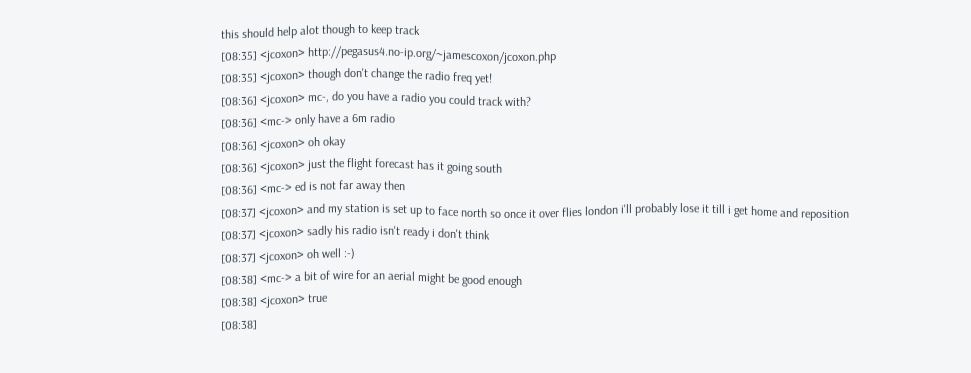this should help alot though to keep track
[08:35] <jcoxon> http://pegasus4.no-ip.org/~jamescoxon/jcoxon.php
[08:35] <jcoxon> though don't change the radio freq yet!
[08:36] <jcoxon> mc-, do you have a radio you could track with?
[08:36] <mc-> only have a 6m radio
[08:36] <jcoxon> oh okay
[08:36] <jcoxon> just the flight forecast has it going south
[08:36] <mc-> ed is not far away then
[08:37] <jcoxon> and my station is set up to face north so once it over flies london i'll probably lose it till i get home and reposition
[08:37] <jcoxon> sadly his radio isn't ready i don't think
[08:37] <jcoxon> oh well :-)
[08:38] <mc-> a bit of wire for an aerial might be good enough
[08:38] <jcoxon> true
[08:38]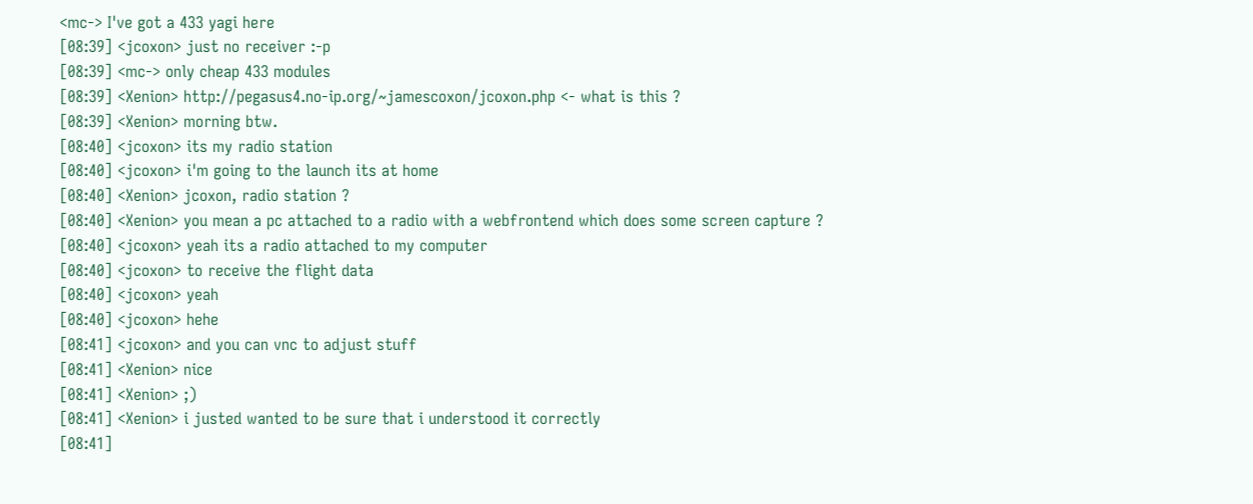<mc-> I've got a 433 yagi here
[08:39] <jcoxon> just no receiver :-p
[08:39] <mc-> only cheap 433 modules
[08:39] <Xenion> http://pegasus4.no-ip.org/~jamescoxon/jcoxon.php <- what is this ?
[08:39] <Xenion> morning btw.
[08:40] <jcoxon> its my radio station
[08:40] <jcoxon> i'm going to the launch its at home
[08:40] <Xenion> jcoxon, radio station ?
[08:40] <Xenion> you mean a pc attached to a radio with a webfrontend which does some screen capture ?
[08:40] <jcoxon> yeah its a radio attached to my computer
[08:40] <jcoxon> to receive the flight data
[08:40] <jcoxon> yeah
[08:40] <jcoxon> hehe
[08:41] <jcoxon> and you can vnc to adjust stuff
[08:41] <Xenion> nice
[08:41] <Xenion> ;)
[08:41] <Xenion> i justed wanted to be sure that i understood it correctly
[08:41]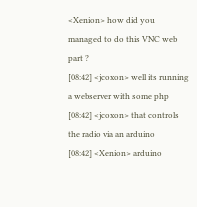<Xenion> how did you managed to do this VNC web part ?
[08:42] <jcoxon> well its running a webserver with some php
[08:42] <jcoxon> that controls the radio via an arduino
[08:42] <Xenion> arduino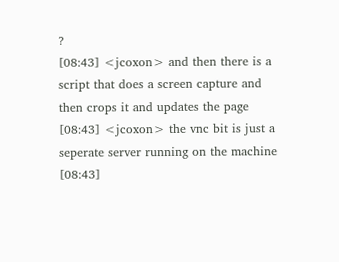?
[08:43] <jcoxon> and then there is a script that does a screen capture and then crops it and updates the page
[08:43] <jcoxon> the vnc bit is just a seperate server running on the machine
[08:43]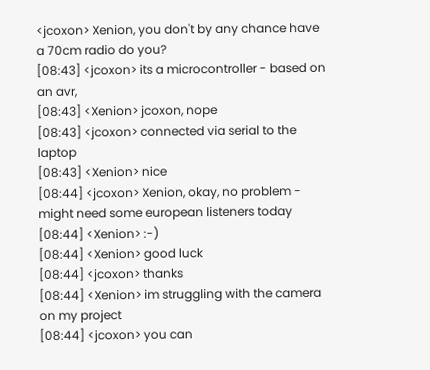<jcoxon> Xenion, you don't by any chance have a 70cm radio do you?
[08:43] <jcoxon> its a microcontroller - based on an avr,
[08:43] <Xenion> jcoxon, nope
[08:43] <jcoxon> connected via serial to the laptop
[08:43] <Xenion> nice
[08:44] <jcoxon> Xenion, okay, no problem - might need some european listeners today
[08:44] <Xenion> :-)
[08:44] <Xenion> good luck
[08:44] <jcoxon> thanks
[08:44] <Xenion> im struggling with the camera on my project
[08:44] <jcoxon> you can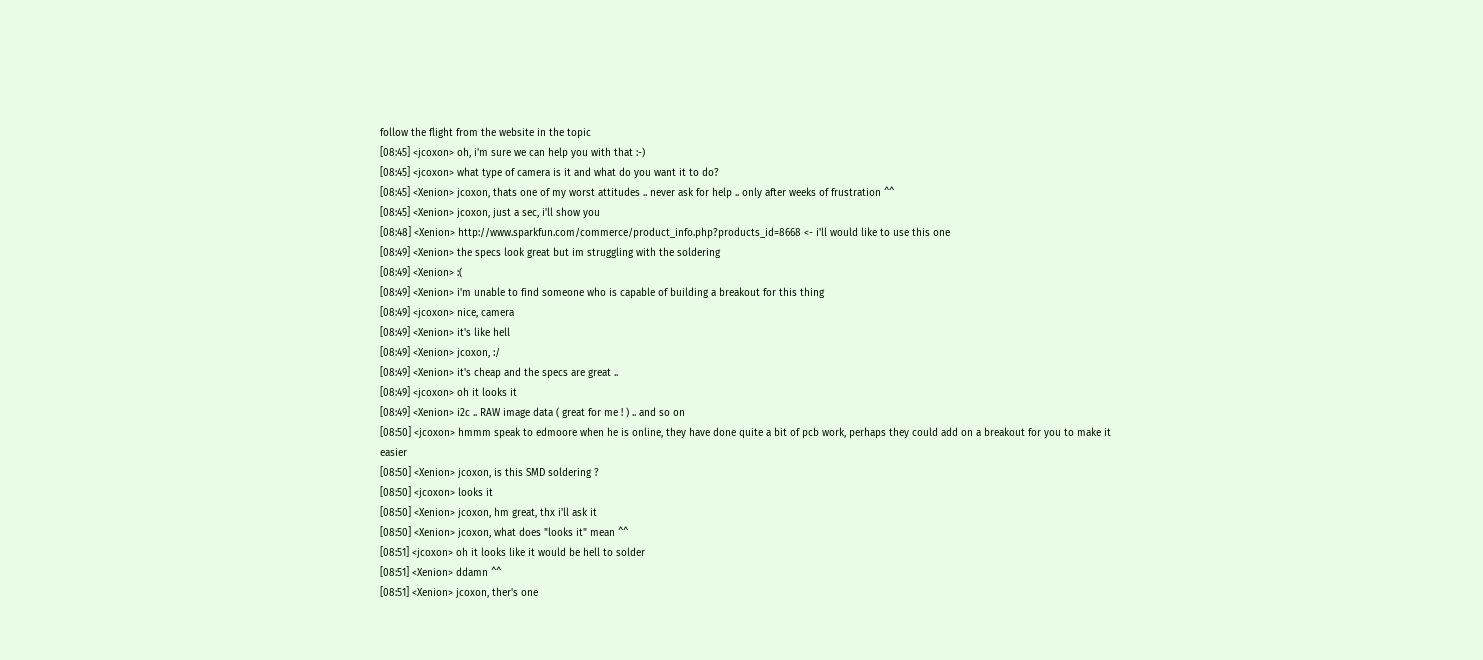follow the flight from the website in the topic
[08:45] <jcoxon> oh, i'm sure we can help you with that :-)
[08:45] <jcoxon> what type of camera is it and what do you want it to do?
[08:45] <Xenion> jcoxon, thats one of my worst attitudes .. never ask for help .. only after weeks of frustration ^^
[08:45] <Xenion> jcoxon, just a sec, i'll show you
[08:48] <Xenion> http://www.sparkfun.com/commerce/product_info.php?products_id=8668 <- i'll would like to use this one
[08:49] <Xenion> the specs look great but im struggling with the soldering
[08:49] <Xenion> :(
[08:49] <Xenion> i'm unable to find someone who is capable of building a breakout for this thing
[08:49] <jcoxon> nice, camera
[08:49] <Xenion> it's like hell
[08:49] <Xenion> jcoxon, :/
[08:49] <Xenion> it's cheap and the specs are great ..
[08:49] <jcoxon> oh it looks it
[08:49] <Xenion> i2c .. RAW image data ( great for me ! ) .. and so on
[08:50] <jcoxon> hmmm speak to edmoore when he is online, they have done quite a bit of pcb work, perhaps they could add on a breakout for you to make it easier
[08:50] <Xenion> jcoxon, is this SMD soldering ?
[08:50] <jcoxon> looks it
[08:50] <Xenion> jcoxon, hm great, thx i'll ask it
[08:50] <Xenion> jcoxon, what does "looks it" mean ^^
[08:51] <jcoxon> oh it looks like it would be hell to solder
[08:51] <Xenion> ddamn ^^
[08:51] <Xenion> jcoxon, ther's one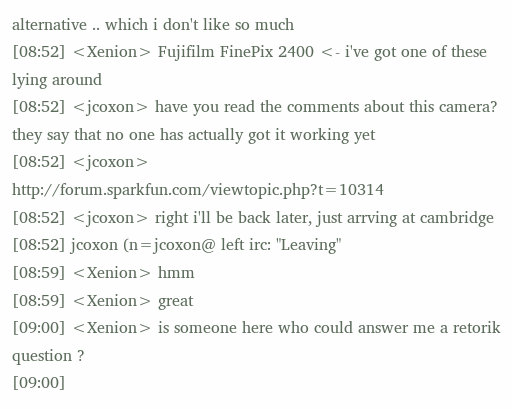alternative .. which i don't like so much
[08:52] <Xenion> Fujifilm FinePix 2400 <- i've got one of these lying around
[08:52] <jcoxon> have you read the comments about this camera? they say that no one has actually got it working yet
[08:52] <jcoxon> http://forum.sparkfun.com/viewtopic.php?t=10314
[08:52] <jcoxon> right i'll be back later, just arrving at cambridge
[08:52] jcoxon (n=jcoxon@ left irc: "Leaving"
[08:59] <Xenion> hmm
[08:59] <Xenion> great
[09:00] <Xenion> is someone here who could answer me a retorik question ?
[09:00]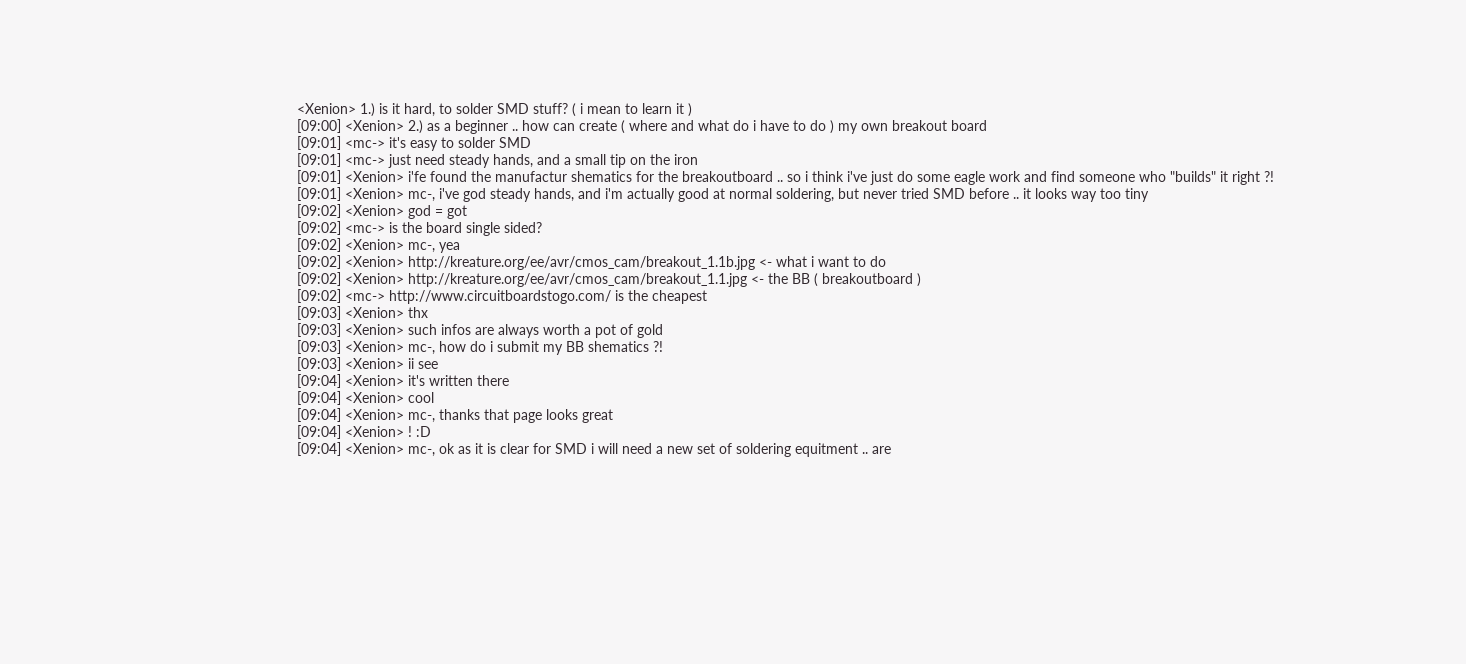<Xenion> 1.) is it hard, to solder SMD stuff? ( i mean to learn it )
[09:00] <Xenion> 2.) as a beginner .. how can create ( where and what do i have to do ) my own breakout board
[09:01] <mc-> it's easy to solder SMD
[09:01] <mc-> just need steady hands, and a small tip on the iron
[09:01] <Xenion> i'fe found the manufactur shematics for the breakoutboard .. so i think i've just do some eagle work and find someone who "builds" it right ?!
[09:01] <Xenion> mc-, i've god steady hands, and i'm actually good at normal soldering, but never tried SMD before .. it looks way too tiny
[09:02] <Xenion> god = got
[09:02] <mc-> is the board single sided?
[09:02] <Xenion> mc-, yea
[09:02] <Xenion> http://kreature.org/ee/avr/cmos_cam/breakout_1.1b.jpg <- what i want to do
[09:02] <Xenion> http://kreature.org/ee/avr/cmos_cam/breakout_1.1.jpg <- the BB ( breakoutboard )
[09:02] <mc-> http://www.circuitboardstogo.com/ is the cheapest
[09:03] <Xenion> thx
[09:03] <Xenion> such infos are always worth a pot of gold
[09:03] <Xenion> mc-, how do i submit my BB shematics ?!
[09:03] <Xenion> ii see
[09:04] <Xenion> it's written there
[09:04] <Xenion> cool
[09:04] <Xenion> mc-, thanks that page looks great
[09:04] <Xenion> ! :D
[09:04] <Xenion> mc-, ok as it is clear for SMD i will need a new set of soldering equitment .. are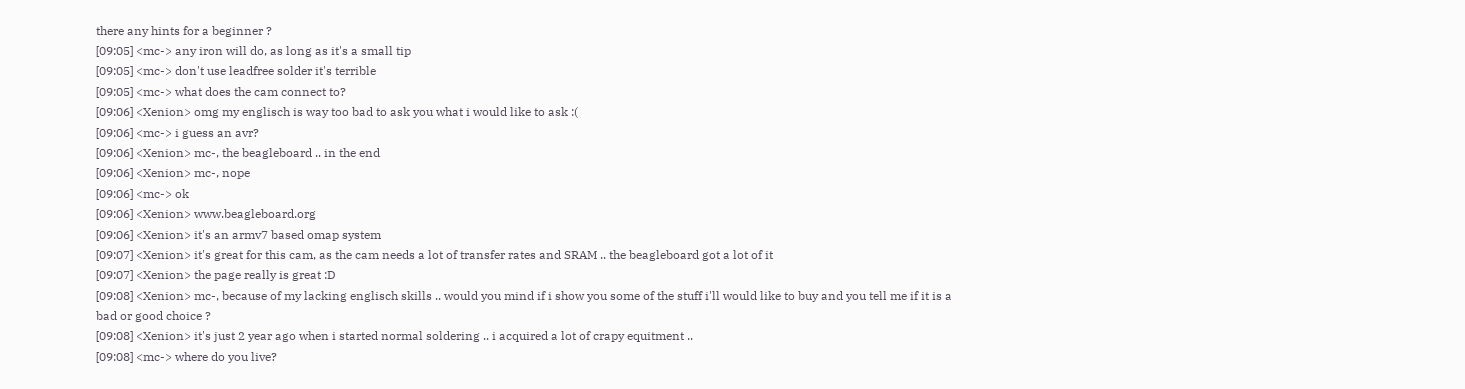there any hints for a beginner ?
[09:05] <mc-> any iron will do, as long as it's a small tip
[09:05] <mc-> don't use leadfree solder it's terrible
[09:05] <mc-> what does the cam connect to?
[09:06] <Xenion> omg my englisch is way too bad to ask you what i would like to ask :(
[09:06] <mc-> i guess an avr?
[09:06] <Xenion> mc-, the beagleboard .. in the end
[09:06] <Xenion> mc-, nope
[09:06] <mc-> ok
[09:06] <Xenion> www.beagleboard.org
[09:06] <Xenion> it's an armv7 based omap system
[09:07] <Xenion> it's great for this cam, as the cam needs a lot of transfer rates and SRAM .. the beagleboard got a lot of it
[09:07] <Xenion> the page really is great :D
[09:08] <Xenion> mc-, because of my lacking englisch skills .. would you mind if i show you some of the stuff i'll would like to buy and you tell me if it is a bad or good choice ?
[09:08] <Xenion> it's just 2 year ago when i started normal soldering .. i acquired a lot of crapy equitment ..
[09:08] <mc-> where do you live?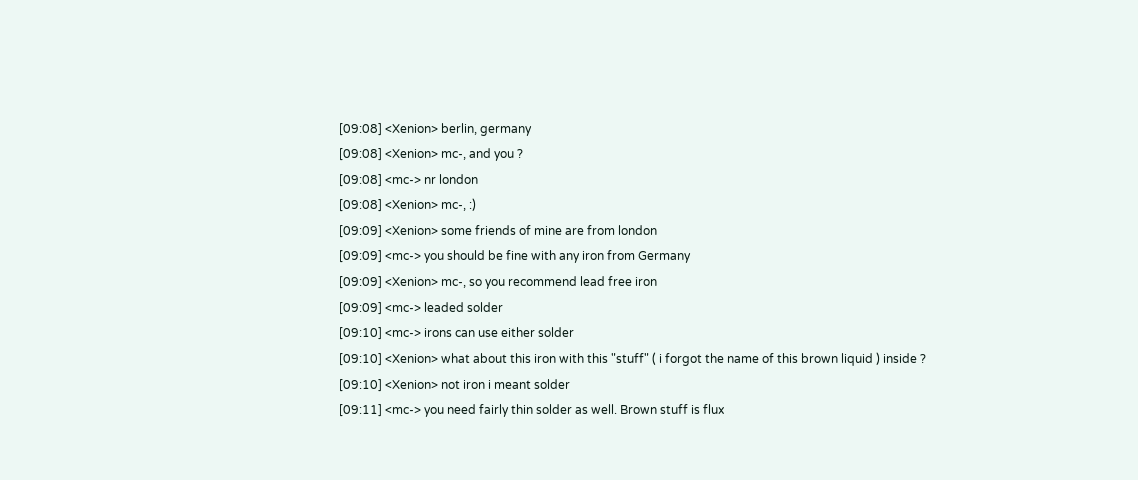[09:08] <Xenion> berlin, germany
[09:08] <Xenion> mc-, and you ?
[09:08] <mc-> nr london
[09:08] <Xenion> mc-, :)
[09:09] <Xenion> some friends of mine are from london
[09:09] <mc-> you should be fine with any iron from Germany
[09:09] <Xenion> mc-, so you recommend lead free iron
[09:09] <mc-> leaded solder
[09:10] <mc-> irons can use either solder
[09:10] <Xenion> what about this iron with this "stuff" ( i forgot the name of this brown liquid ) inside ?
[09:10] <Xenion> not iron i meant solder
[09:11] <mc-> you need fairly thin solder as well. Brown stuff is flux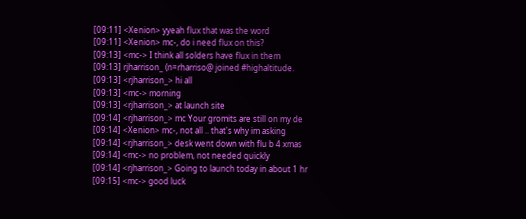[09:11] <Xenion> yyeah flux that was the word
[09:11] <Xenion> mc-, do i need flux on this?
[09:13] <mc-> I think all solders have flux in them
[09:13] rjharrison_ (n=rharriso@ joined #highaltitude.
[09:13] <rjharrison_> hi all
[09:13] <mc-> morning
[09:13] <rjharrison_> at launch site
[09:14] <rjharrison_> mc Your gromits are still on my de
[09:14] <Xenion> mc-, not all .. that's why im asking
[09:14] <rjharrison_> desk went down with flu b 4 xmas
[09:14] <mc-> no problem, not needed quickly
[09:14] <rjharrison_> Going to launch today in about 1 hr
[09:15] <mc-> good luck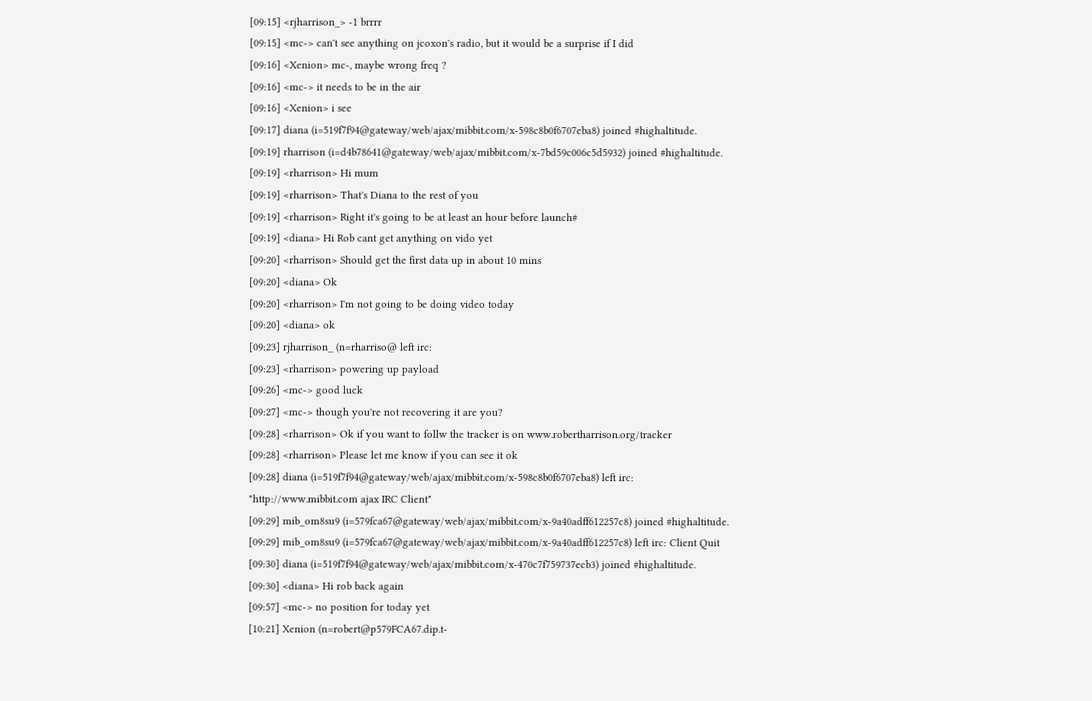[09:15] <rjharrison_> -1 brrrr
[09:15] <mc-> can't see anything on jcoxon's radio, but it would be a surprise if I did
[09:16] <Xenion> mc-, maybe wrong freq ?
[09:16] <mc-> it needs to be in the air
[09:16] <Xenion> i see
[09:17] diana (i=519f7f94@gateway/web/ajax/mibbit.com/x-598c8b0f6707eba8) joined #highaltitude.
[09:19] rharrison (i=d4b78641@gateway/web/ajax/mibbit.com/x-7bd59c006c5d5932) joined #highaltitude.
[09:19] <rharrison> Hi mum
[09:19] <rharrison> That's Diana to the rest of you
[09:19] <rharrison> Right it's going to be at least an hour before launch#
[09:19] <diana> Hi Rob cant get anything on vido yet
[09:20] <rharrison> Should get the first data up in about 10 mins
[09:20] <diana> Ok
[09:20] <rharrison> I'm not going to be doing video today
[09:20] <diana> ok
[09:23] rjharrison_ (n=rharriso@ left irc:
[09:23] <rharrison> powering up payload
[09:26] <mc-> good luck
[09:27] <mc-> though you're not recovering it are you?
[09:28] <rharrison> Ok if you want to follw the tracker is on www.robertharrison.org/tracker
[09:28] <rharrison> Please let me know if you can see it ok
[09:28] diana (i=519f7f94@gateway/web/ajax/mibbit.com/x-598c8b0f6707eba8) left irc: "http://www.mibbit.com ajax IRC Client"
[09:29] mib_om8su9 (i=579fca67@gateway/web/ajax/mibbit.com/x-9a40adff612257c8) joined #highaltitude.
[09:29] mib_om8su9 (i=579fca67@gateway/web/ajax/mibbit.com/x-9a40adff612257c8) left irc: Client Quit
[09:30] diana (i=519f7f94@gateway/web/ajax/mibbit.com/x-470c7f759737ecb3) joined #highaltitude.
[09:30] <diana> Hi rob back again
[09:57] <mc-> no position for today yet
[10:21] Xenion (n=robert@p579FCA67.dip.t-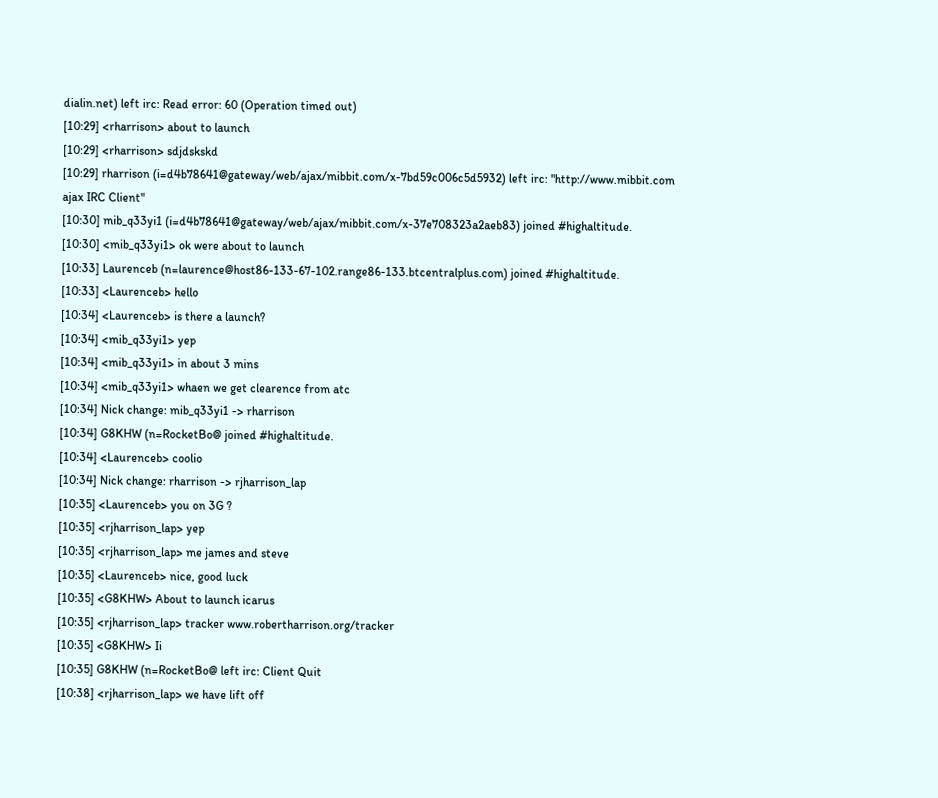dialin.net) left irc: Read error: 60 (Operation timed out)
[10:29] <rharrison> about to launch
[10:29] <rharrison> sdjdskskd
[10:29] rharrison (i=d4b78641@gateway/web/ajax/mibbit.com/x-7bd59c006c5d5932) left irc: "http://www.mibbit.com ajax IRC Client"
[10:30] mib_q33yi1 (i=d4b78641@gateway/web/ajax/mibbit.com/x-37e708323a2aeb83) joined #highaltitude.
[10:30] <mib_q33yi1> ok were about to launch
[10:33] Laurenceb (n=laurence@host86-133-67-102.range86-133.btcentralplus.com) joined #highaltitude.
[10:33] <Laurenceb> hello
[10:34] <Laurenceb> is there a launch?
[10:34] <mib_q33yi1> yep
[10:34] <mib_q33yi1> in about 3 mins
[10:34] <mib_q33yi1> whaen we get clearence from atc
[10:34] Nick change: mib_q33yi1 -> rharrison
[10:34] G8KHW (n=RocketBo@ joined #highaltitude.
[10:34] <Laurenceb> coolio
[10:34] Nick change: rharrison -> rjharrison_lap
[10:35] <Laurenceb> you on 3G ?
[10:35] <rjharrison_lap> yep
[10:35] <rjharrison_lap> me james and steve
[10:35] <Laurenceb> nice, good luck
[10:35] <G8KHW> About to launch icarus
[10:35] <rjharrison_lap> tracker www.robertharrison.org/tracker
[10:35] <G8KHW> Ii
[10:35] G8KHW (n=RocketBo@ left irc: Client Quit
[10:38] <rjharrison_lap> we have lift off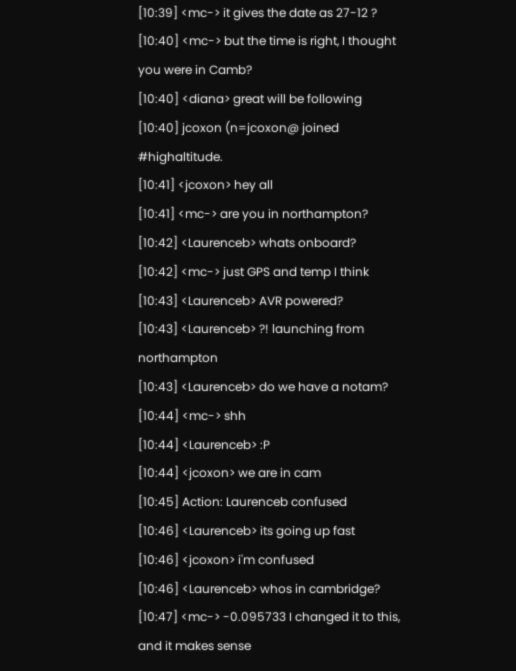[10:39] <mc-> it gives the date as 27-12 ?
[10:40] <mc-> but the time is right, I thought you were in Camb?
[10:40] <diana> great will be following
[10:40] jcoxon (n=jcoxon@ joined #highaltitude.
[10:41] <jcoxon> hey all
[10:41] <mc-> are you in northampton?
[10:42] <Laurenceb> whats onboard?
[10:42] <mc-> just GPS and temp I think
[10:43] <Laurenceb> AVR powered?
[10:43] <Laurenceb> ?! launching from northampton
[10:43] <Laurenceb> do we have a notam?
[10:44] <mc-> shh
[10:44] <Laurenceb> :P
[10:44] <jcoxon> we are in cam
[10:45] Action: Laurenceb confused
[10:46] <Laurenceb> its going up fast
[10:46] <jcoxon> i'm confused
[10:46] <Laurenceb> whos in cambridge?
[10:47] <mc-> -0.095733 I changed it to this, and it makes sense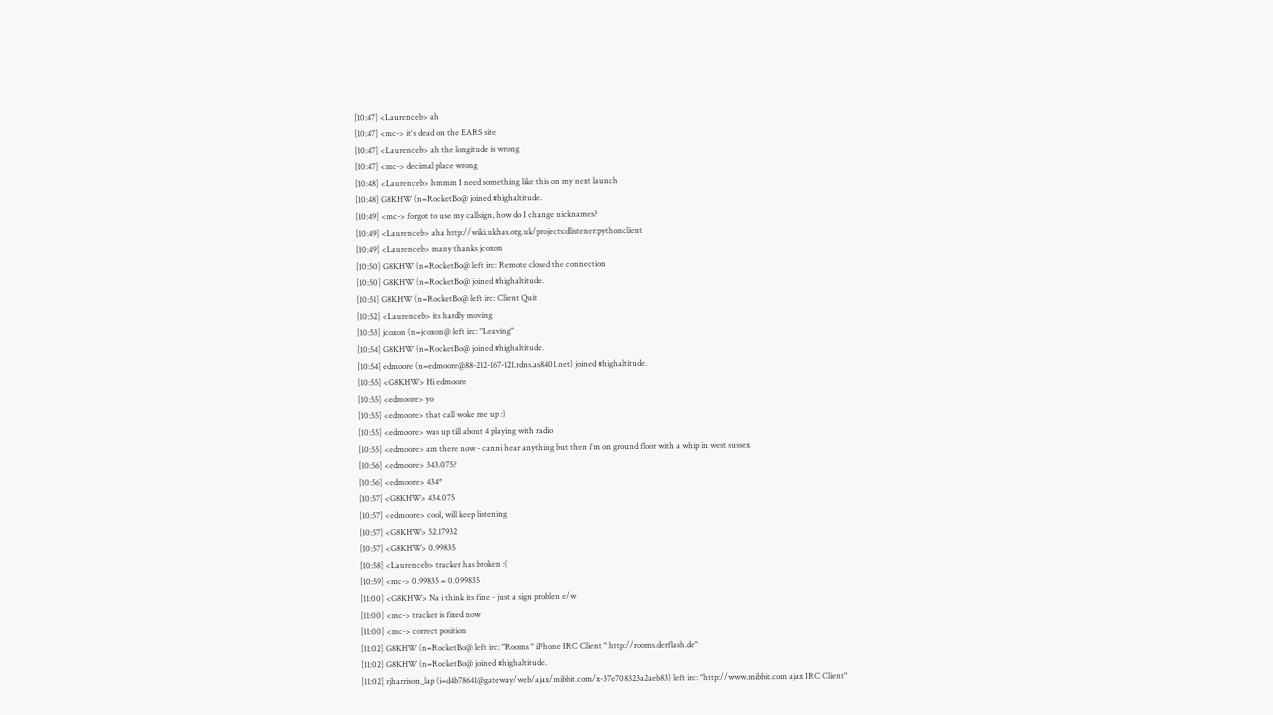[10:47] <Laurenceb> ah
[10:47] <mc-> it's dead on the EARS site
[10:47] <Laurenceb> ah the longitude is wrong
[10:47] <mc-> decimal place wrong
[10:48] <Laurenceb> hmmm I need something like this on my next launch
[10:48] G8KHW (n=RocketBo@ joined #highaltitude.
[10:49] <mc-> forgot to use my callsign, how do I change nicknames?
[10:49] <Laurenceb> aha http://wiki.ukhas.org.uk/projects:dlistener:pythonclient
[10:49] <Laurenceb> many thanks jcoxon
[10:50] G8KHW (n=RocketBo@ left irc: Remote closed the connection
[10:50] G8KHW (n=RocketBo@ joined #highaltitude.
[10:51] G8KHW (n=RocketBo@ left irc: Client Quit
[10:52] <Laurenceb> its hardly moving
[10:53] jcoxon (n=jcoxon@ left irc: "Leaving"
[10:54] G8KHW (n=RocketBo@ joined #highaltitude.
[10:54] edmoore (n=edmoore@88-212-167-121.rdns.as8401.net) joined #highaltitude.
[10:55] <G8KHW> Hi edmoore
[10:55] <edmoore> yo
[10:55] <edmoore> that call woke me up :)
[10:55] <edmoore> was up till about 4 playing with radio
[10:55] <edmoore> am there now - canni hear anything but then i'm on ground floor with a whip in west sussex
[10:56] <edmoore> 343.075?
[10:56] <edmoore> 434*
[10:57] <G8KHW> 434.075
[10:57] <edmoore> cool, will keep listening
[10:57] <G8KHW> 52.17932
[10:57] <G8KHW> 0.99835
[10:58] <Laurenceb> tracker has broken :(
[10:59] <mc-> 0.99835 = 0.099835
[11:00] <G8KHW> Na i think its fine - just a sign problen e/w
[11:00] <mc-> tracker is fixed now
[11:00] <mc-> correct position
[11:02] G8KHW (n=RocketBo@ left irc: "Rooms " iPhone IRC Client " http://rooms.derflash.de"
[11:02] G8KHW (n=RocketBo@ joined #highaltitude.
[11:02] rjharrison_lap (i=d4b78641@gateway/web/ajax/mibbit.com/x-37e708323a2aeb83) left irc: "http://www.mibbit.com ajax IRC Client"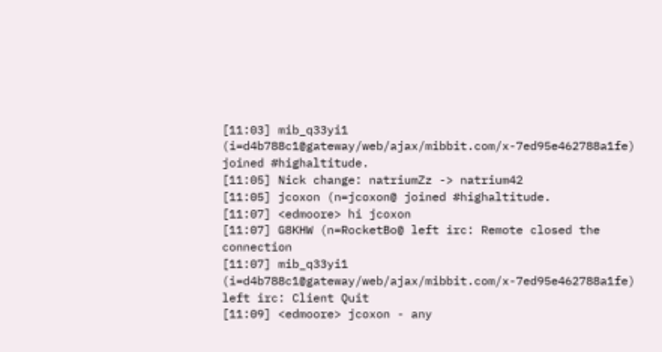[11:03] mib_q33yi1 (i=d4b788c1@gateway/web/ajax/mibbit.com/x-7ed95e462788a1fe) joined #highaltitude.
[11:05] Nick change: natriumZz -> natrium42
[11:05] jcoxon (n=jcoxon@ joined #highaltitude.
[11:07] <edmoore> hi jcoxon
[11:07] G8KHW (n=RocketBo@ left irc: Remote closed the connection
[11:07] mib_q33yi1 (i=d4b788c1@gateway/web/ajax/mibbit.com/x-7ed95e462788a1fe) left irc: Client Quit
[11:09] <edmoore> jcoxon - any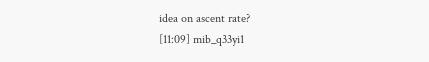idea on ascent rate?
[11:09] mib_q33yi1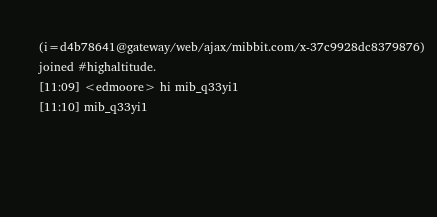(i=d4b78641@gateway/web/ajax/mibbit.com/x-37c9928dc8379876) joined #highaltitude.
[11:09] <edmoore> hi mib_q33yi1
[11:10] mib_q33yi1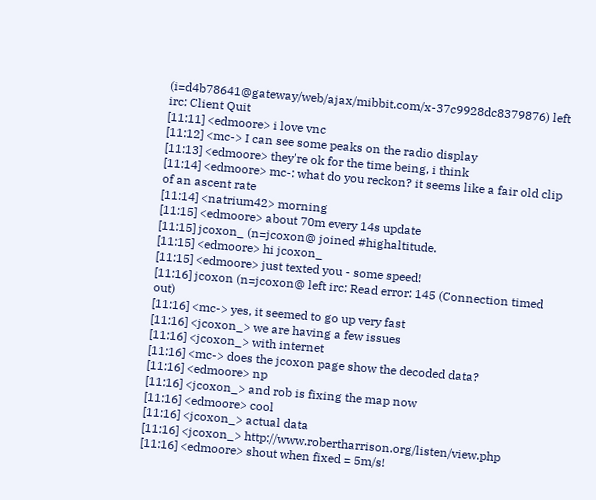(i=d4b78641@gateway/web/ajax/mibbit.com/x-37c9928dc8379876) left irc: Client Quit
[11:11] <edmoore> i love vnc
[11:12] <mc-> I can see some peaks on the radio display
[11:13] <edmoore> they're ok for the time being, i think
[11:14] <edmoore> mc-: what do you reckon? it seems like a fair old clip of an ascent rate
[11:14] <natrium42> morning
[11:15] <edmoore> about 70m every 14s update
[11:15] jcoxon_ (n=jcoxon@ joined #highaltitude.
[11:15] <edmoore> hi jcoxon_
[11:15] <edmoore> just texted you - some speed!
[11:16] jcoxon (n=jcoxon@ left irc: Read error: 145 (Connection timed out)
[11:16] <mc-> yes, it seemed to go up very fast
[11:16] <jcoxon_> we are having a few issues
[11:16] <jcoxon_> with internet
[11:16] <mc-> does the jcoxon page show the decoded data?
[11:16] <edmoore> np
[11:16] <jcoxon_> and rob is fixing the map now
[11:16] <edmoore> cool
[11:16] <jcoxon_> actual data
[11:16] <jcoxon_> http://www.robertharrison.org/listen/view.php
[11:16] <edmoore> shout when fixed = 5m/s!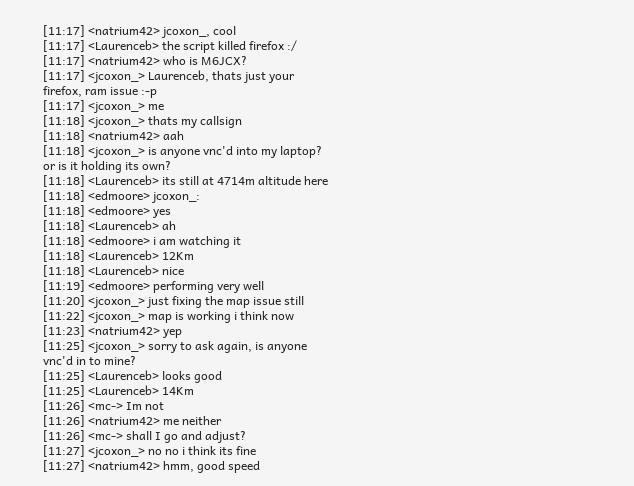[11:17] <natrium42> jcoxon_, cool
[11:17] <Laurenceb> the script killed firefox :/
[11:17] <natrium42> who is M6JCX?
[11:17] <jcoxon_> Laurenceb, thats just your firefox, ram issue :-p
[11:17] <jcoxon_> me
[11:18] <jcoxon_> thats my callsign
[11:18] <natrium42> aah
[11:18] <jcoxon_> is anyone vnc'd into my laptop? or is it holding its own?
[11:18] <Laurenceb> its still at 4714m altitude here
[11:18] <edmoore> jcoxon_:
[11:18] <edmoore> yes
[11:18] <Laurenceb> ah
[11:18] <edmoore> i am watching it
[11:18] <Laurenceb> 12Km
[11:18] <Laurenceb> nice
[11:19] <edmoore> performing very well
[11:20] <jcoxon_> just fixing the map issue still
[11:22] <jcoxon_> map is working i think now
[11:23] <natrium42> yep
[11:25] <jcoxon_> sorry to ask again, is anyone vnc'd in to mine?
[11:25] <Laurenceb> looks good
[11:25] <Laurenceb> 14Km
[11:26] <mc-> Im not
[11:26] <natrium42> me neither
[11:26] <mc-> shall I go and adjust?
[11:27] <jcoxon_> no no i think its fine
[11:27] <natrium42> hmm, good speed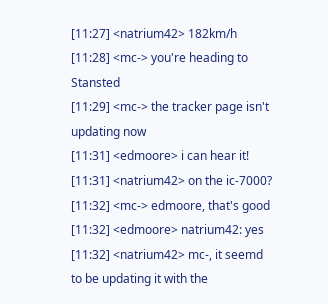[11:27] <natrium42> 182km/h
[11:28] <mc-> you're heading to Stansted
[11:29] <mc-> the tracker page isn't updating now
[11:31] <edmoore> i can hear it!
[11:31] <natrium42> on the ic-7000?
[11:32] <mc-> edmoore, that's good
[11:32] <edmoore> natrium42: yes
[11:32] <natrium42> mc-, it seemd to be updating it with the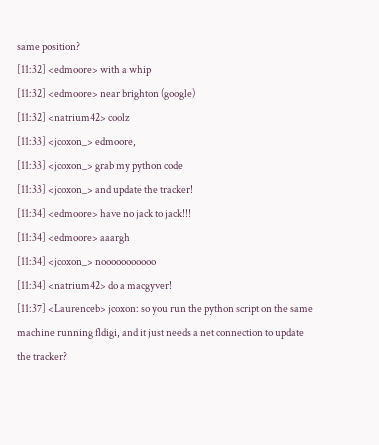same position?
[11:32] <edmoore> with a whip
[11:32] <edmoore> near brighton (google)
[11:32] <natrium42> coolz
[11:33] <jcoxon_> edmoore,
[11:33] <jcoxon_> grab my python code
[11:33] <jcoxon_> and update the tracker!
[11:34] <edmoore> have no jack to jack!!!
[11:34] <edmoore> aaargh
[11:34] <jcoxon_> nooooooooooo
[11:34] <natrium42> do a macgyver!
[11:37] <Laurenceb> jcoxon: so you run the python script on the same machine running fldigi, and it just needs a net connection to update the tracker?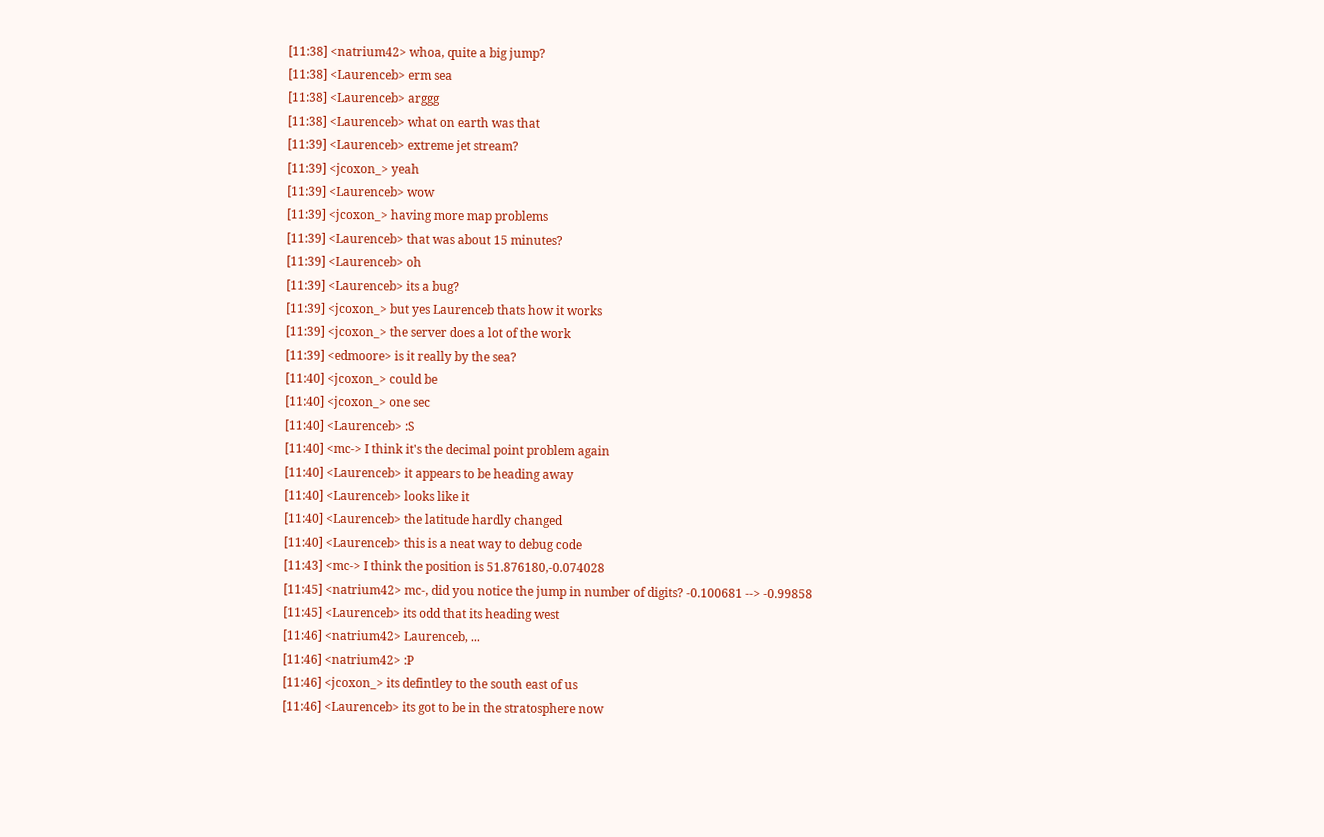[11:38] <natrium42> whoa, quite a big jump?
[11:38] <Laurenceb> erm sea
[11:38] <Laurenceb> arggg
[11:38] <Laurenceb> what on earth was that
[11:39] <Laurenceb> extreme jet stream?
[11:39] <jcoxon_> yeah
[11:39] <Laurenceb> wow
[11:39] <jcoxon_> having more map problems
[11:39] <Laurenceb> that was about 15 minutes?
[11:39] <Laurenceb> oh
[11:39] <Laurenceb> its a bug?
[11:39] <jcoxon_> but yes Laurenceb thats how it works
[11:39] <jcoxon_> the server does a lot of the work
[11:39] <edmoore> is it really by the sea?
[11:40] <jcoxon_> could be
[11:40] <jcoxon_> one sec
[11:40] <Laurenceb> :S
[11:40] <mc-> I think it's the decimal point problem again
[11:40] <Laurenceb> it appears to be heading away
[11:40] <Laurenceb> looks like it
[11:40] <Laurenceb> the latitude hardly changed
[11:40] <Laurenceb> this is a neat way to debug code
[11:43] <mc-> I think the position is 51.876180,-0.074028
[11:45] <natrium42> mc-, did you notice the jump in number of digits? -0.100681 --> -0.99858
[11:45] <Laurenceb> its odd that its heading west
[11:46] <natrium42> Laurenceb, ...
[11:46] <natrium42> :P
[11:46] <jcoxon_> its defintley to the south east of us
[11:46] <Laurenceb> its got to be in the stratosphere now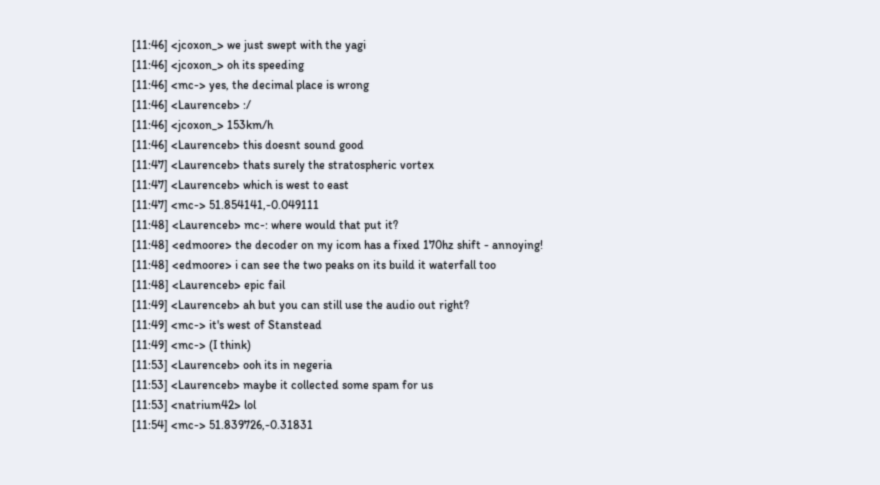[11:46] <jcoxon_> we just swept with the yagi
[11:46] <jcoxon_> oh its speeding
[11:46] <mc-> yes, the decimal place is wrong
[11:46] <Laurenceb> :/
[11:46] <jcoxon_> 153km/h
[11:46] <Laurenceb> this doesnt sound good
[11:47] <Laurenceb> thats surely the stratospheric vortex
[11:47] <Laurenceb> which is west to east
[11:47] <mc-> 51.854141,-0.049111
[11:48] <Laurenceb> mc-: where would that put it?
[11:48] <edmoore> the decoder on my icom has a fixed 170hz shift - annoying!
[11:48] <edmoore> i can see the two peaks on its build it waterfall too
[11:48] <Laurenceb> epic fail
[11:49] <Laurenceb> ah but you can still use the audio out right?
[11:49] <mc-> it's west of Stanstead
[11:49] <mc-> (I think)
[11:53] <Laurenceb> ooh its in negeria
[11:53] <Laurenceb> maybe it collected some spam for us
[11:53] <natrium42> lol
[11:54] <mc-> 51.839726,-0.31831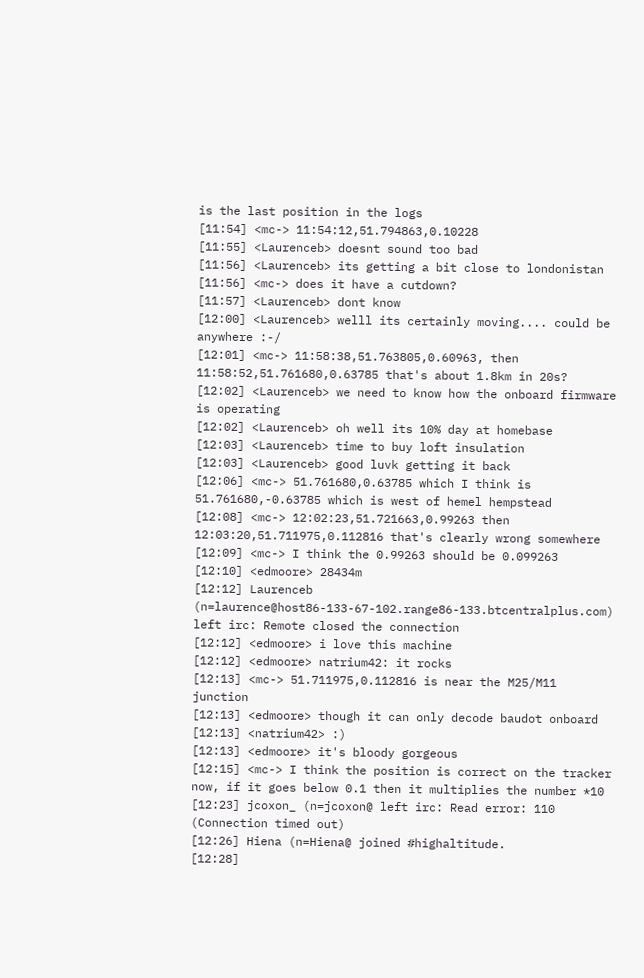is the last position in the logs
[11:54] <mc-> 11:54:12,51.794863,0.10228
[11:55] <Laurenceb> doesnt sound too bad
[11:56] <Laurenceb> its getting a bit close to londonistan
[11:56] <mc-> does it have a cutdown?
[11:57] <Laurenceb> dont know
[12:00] <Laurenceb> welll its certainly moving.... could be anywhere :-/
[12:01] <mc-> 11:58:38,51.763805,0.60963, then 11:58:52,51.761680,0.63785 that's about 1.8km in 20s?
[12:02] <Laurenceb> we need to know how the onboard firmware is operating
[12:02] <Laurenceb> oh well its 10% day at homebase
[12:03] <Laurenceb> time to buy loft insulation
[12:03] <Laurenceb> good luvk getting it back
[12:06] <mc-> 51.761680,0.63785 which I think is 51.761680,-0.63785 which is west of hemel hempstead
[12:08] <mc-> 12:02:23,51.721663,0.99263 then 12:03:20,51.711975,0.112816 that's clearly wrong somewhere
[12:09] <mc-> I think the 0.99263 should be 0.099263
[12:10] <edmoore> 28434m
[12:12] Laurenceb (n=laurence@host86-133-67-102.range86-133.btcentralplus.com) left irc: Remote closed the connection
[12:12] <edmoore> i love this machine
[12:12] <edmoore> natrium42: it rocks
[12:13] <mc-> 51.711975,0.112816 is near the M25/M11 junction
[12:13] <edmoore> though it can only decode baudot onboard
[12:13] <natrium42> :)
[12:13] <edmoore> it's bloody gorgeous
[12:15] <mc-> I think the position is correct on the tracker now, if it goes below 0.1 then it multiplies the number *10
[12:23] jcoxon_ (n=jcoxon@ left irc: Read error: 110 (Connection timed out)
[12:26] Hiena (n=Hiena@ joined #highaltitude.
[12:28]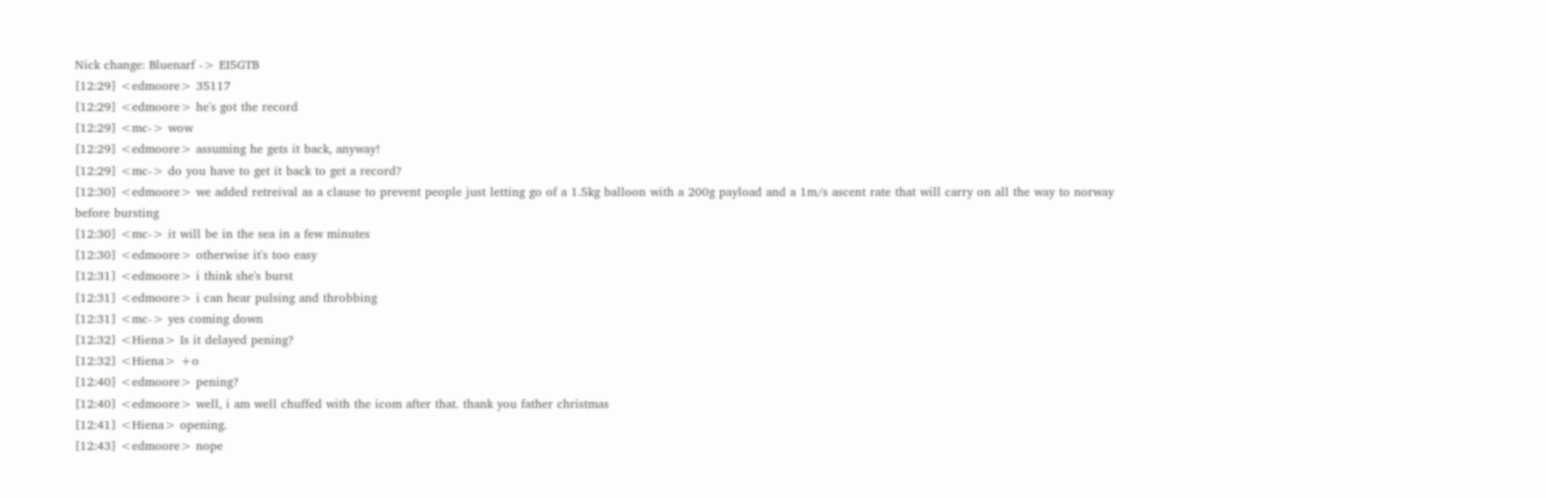Nick change: Bluenarf -> EI5GTB
[12:29] <edmoore> 35117
[12:29] <edmoore> he's got the record
[12:29] <mc-> wow
[12:29] <edmoore> assuming he gets it back, anyway!
[12:29] <mc-> do you have to get it back to get a record?
[12:30] <edmoore> we added retreival as a clause to prevent people just letting go of a 1.5kg balloon with a 200g payload and a 1m/s ascent rate that will carry on all the way to norway before bursting
[12:30] <mc-> it will be in the sea in a few minutes
[12:30] <edmoore> otherwise it's too easy
[12:31] <edmoore> i think she's burst
[12:31] <edmoore> i can hear pulsing and throbbing
[12:31] <mc-> yes coming down
[12:32] <Hiena> Is it delayed pening?
[12:32] <Hiena> +o
[12:40] <edmoore> pening?
[12:40] <edmoore> well, i am well chuffed with the icom after that. thank you father christmas
[12:41] <Hiena> opening.
[12:43] <edmoore> nope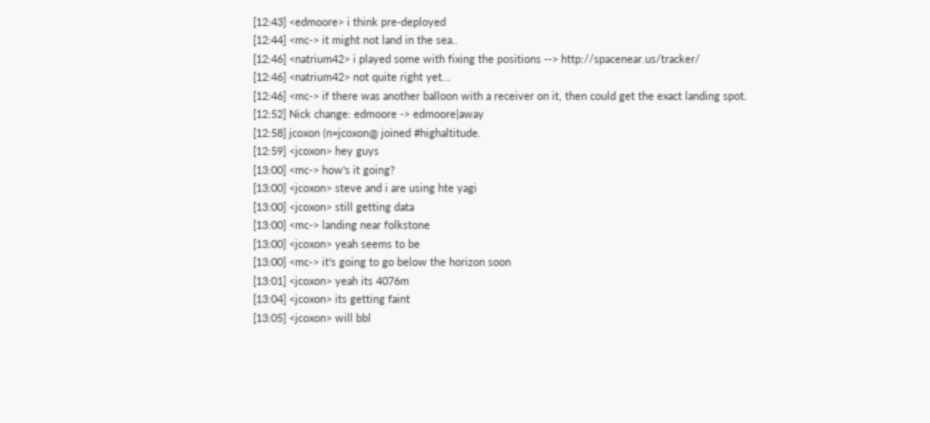[12:43] <edmoore> i think pre-deployed
[12:44] <mc-> it might not land in the sea..
[12:46] <natrium42> i played some with fixing the positions --> http://spacenear.us/tracker/
[12:46] <natrium42> not quite right yet...
[12:46] <mc-> if there was another balloon with a receiver on it, then could get the exact landing spot.
[12:52] Nick change: edmoore -> edmoore|away
[12:58] jcoxon (n=jcoxon@ joined #highaltitude.
[12:59] <jcoxon> hey guys
[13:00] <mc-> how's it going?
[13:00] <jcoxon> steve and i are using hte yagi
[13:00] <jcoxon> still getting data
[13:00] <mc-> landing near folkstone
[13:00] <jcoxon> yeah seems to be
[13:00] <mc-> it's going to go below the horizon soon
[13:01] <jcoxon> yeah its 4076m
[13:04] <jcoxon> its getting faint
[13:05] <jcoxon> will bbl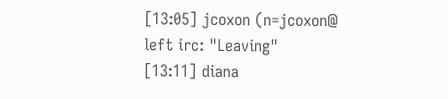[13:05] jcoxon (n=jcoxon@ left irc: "Leaving"
[13:11] diana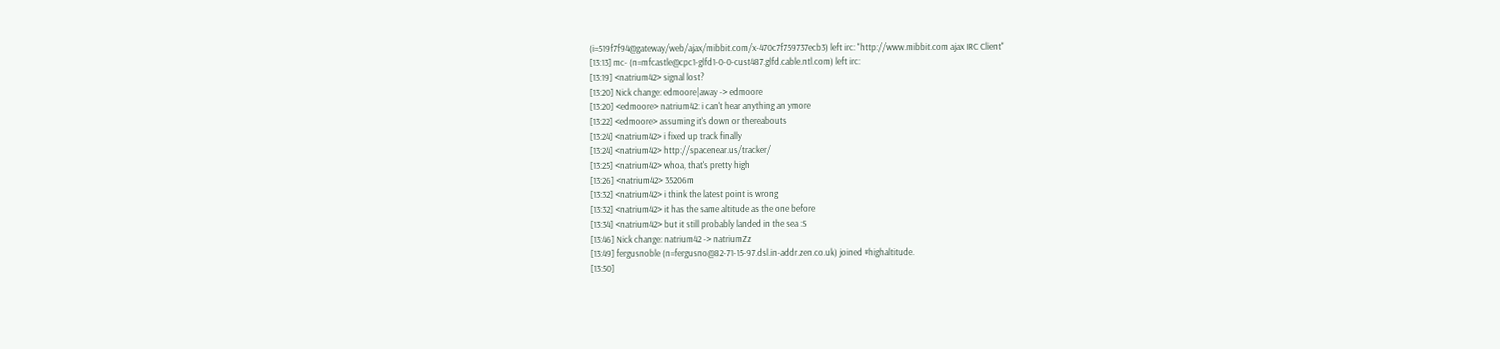(i=519f7f94@gateway/web/ajax/mibbit.com/x-470c7f759737ecb3) left irc: "http://www.mibbit.com ajax IRC Client"
[13:13] mc- (n=mfcastle@cpc1-glfd1-0-0-cust487.glfd.cable.ntl.com) left irc:
[13:19] <natrium42> signal lost?
[13:20] Nick change: edmoore|away -> edmoore
[13:20] <edmoore> natrium42: i can't hear anything an ymore
[13:22] <edmoore> assuming it's down or thereabouts
[13:24] <natrium42> i fixed up track finally
[13:24] <natrium42> http://spacenear.us/tracker/
[13:25] <natrium42> whoa, that's pretty high
[13:26] <natrium42> 35206m
[13:32] <natrium42> i think the latest point is wrong
[13:32] <natrium42> it has the same altitude as the one before
[13:34] <natrium42> but it still probably landed in the sea :S
[13:46] Nick change: natrium42 -> natriumZz
[13:49] fergusnoble (n=fergusno@82-71-15-97.dsl.in-addr.zen.co.uk) joined #highaltitude.
[13:50]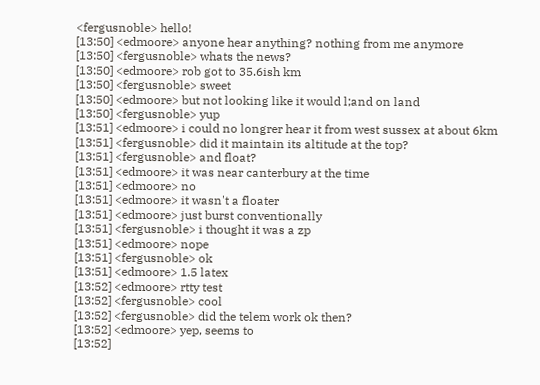<fergusnoble> hello!
[13:50] <edmoore> anyone hear anything? nothing from me anymore
[13:50] <fergusnoble> whats the news?
[13:50] <edmoore> rob got to 35.6ish km
[13:50] <fergusnoble> sweet
[13:50] <edmoore> but not looking like it would l;and on land
[13:50] <fergusnoble> yup
[13:51] <edmoore> i could no longrer hear it from west sussex at about 6km
[13:51] <fergusnoble> did it maintain its altitude at the top?
[13:51] <fergusnoble> and float?
[13:51] <edmoore> it was near canterbury at the time
[13:51] <edmoore> no
[13:51] <edmoore> it wasn't a floater
[13:51] <edmoore> just burst conventionally
[13:51] <fergusnoble> i thought it was a zp
[13:51] <edmoore> nope
[13:51] <fergusnoble> ok
[13:51] <edmoore> 1.5 latex
[13:52] <edmoore> rtty test
[13:52] <fergusnoble> cool
[13:52] <fergusnoble> did the telem work ok then?
[13:52] <edmoore> yep, seems to
[13:52]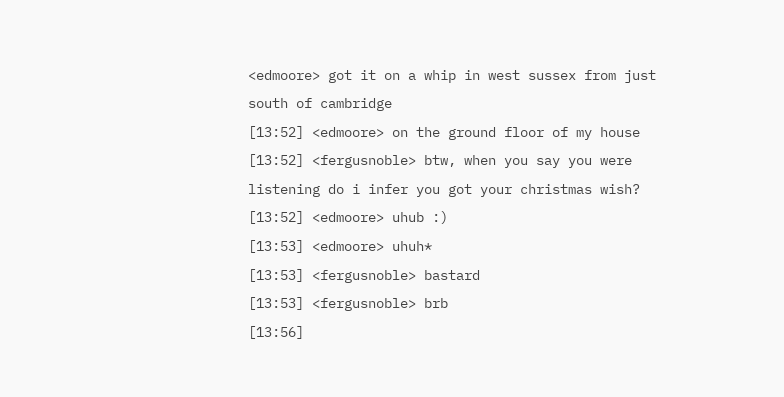<edmoore> got it on a whip in west sussex from just south of cambridge
[13:52] <edmoore> on the ground floor of my house
[13:52] <fergusnoble> btw, when you say you were listening do i infer you got your christmas wish?
[13:52] <edmoore> uhub :)
[13:53] <edmoore> uhuh*
[13:53] <fergusnoble> bastard
[13:53] <fergusnoble> brb
[13:56]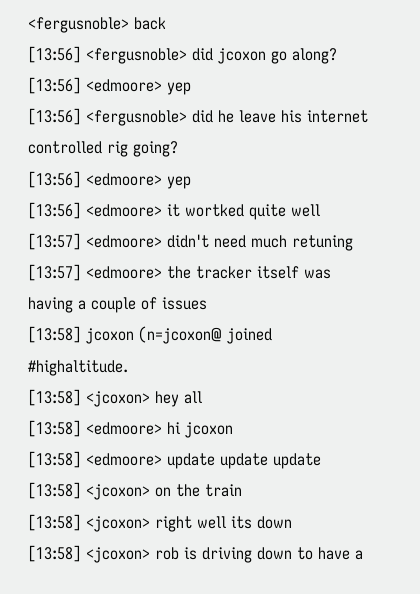<fergusnoble> back
[13:56] <fergusnoble> did jcoxon go along?
[13:56] <edmoore> yep
[13:56] <fergusnoble> did he leave his internet controlled rig going?
[13:56] <edmoore> yep
[13:56] <edmoore> it wortked quite well
[13:57] <edmoore> didn't need much retuning
[13:57] <edmoore> the tracker itself was having a couple of issues
[13:58] jcoxon (n=jcoxon@ joined #highaltitude.
[13:58] <jcoxon> hey all
[13:58] <edmoore> hi jcoxon
[13:58] <edmoore> update update update
[13:58] <jcoxon> on the train
[13:58] <jcoxon> right well its down
[13:58] <jcoxon> rob is driving down to have a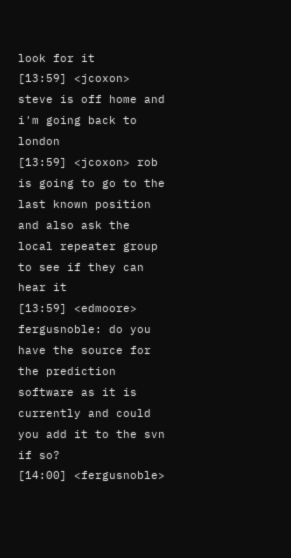look for it
[13:59] <jcoxon> steve is off home and i'm going back to london
[13:59] <jcoxon> rob is going to go to the last known position and also ask the local repeater group to see if they can hear it
[13:59] <edmoore> fergusnoble: do you have the source for the prediction software as it is currently and could you add it to the svn if so?
[14:00] <fergusnoble>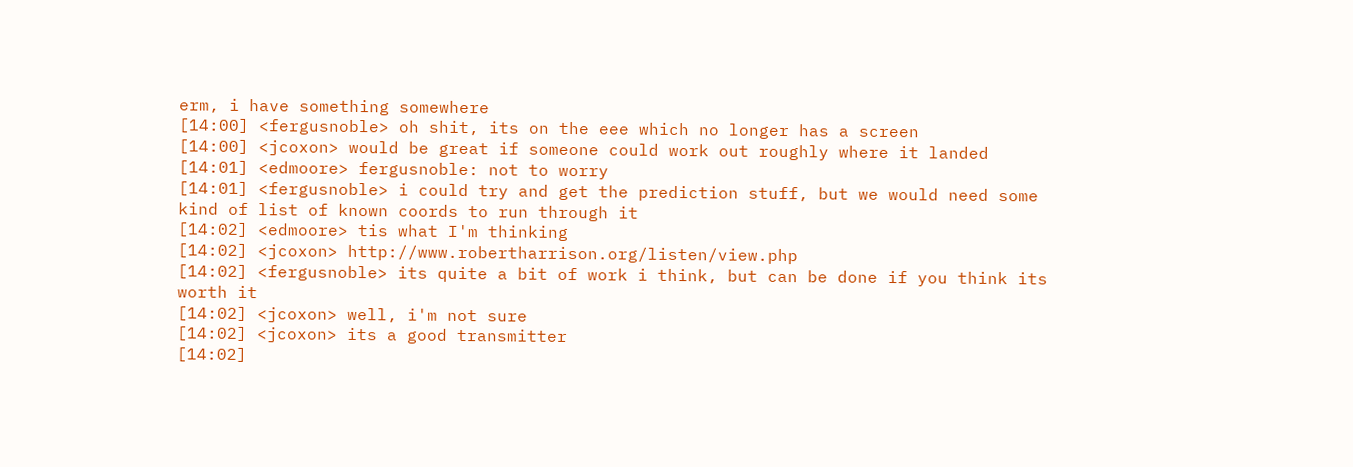erm, i have something somewhere
[14:00] <fergusnoble> oh shit, its on the eee which no longer has a screen
[14:00] <jcoxon> would be great if someone could work out roughly where it landed
[14:01] <edmoore> fergusnoble: not to worry
[14:01] <fergusnoble> i could try and get the prediction stuff, but we would need some kind of list of known coords to run through it
[14:02] <edmoore> tis what I'm thinking
[14:02] <jcoxon> http://www.robertharrison.org/listen/view.php
[14:02] <fergusnoble> its quite a bit of work i think, but can be done if you think its worth it
[14:02] <jcoxon> well, i'm not sure
[14:02] <jcoxon> its a good transmitter
[14:02]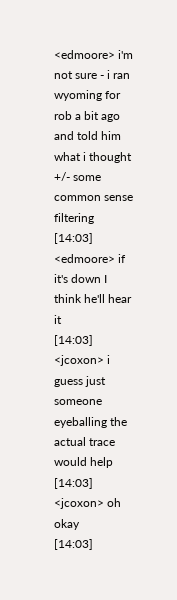<edmoore> i'm not sure - i ran wyoming for rob a bit ago and told him what i thought +/- some common sense filtering
[14:03] <edmoore> if it's down I think he'll hear it
[14:03] <jcoxon> i guess just someone eyeballing the actual trace would help
[14:03] <jcoxon> oh okay
[14:03]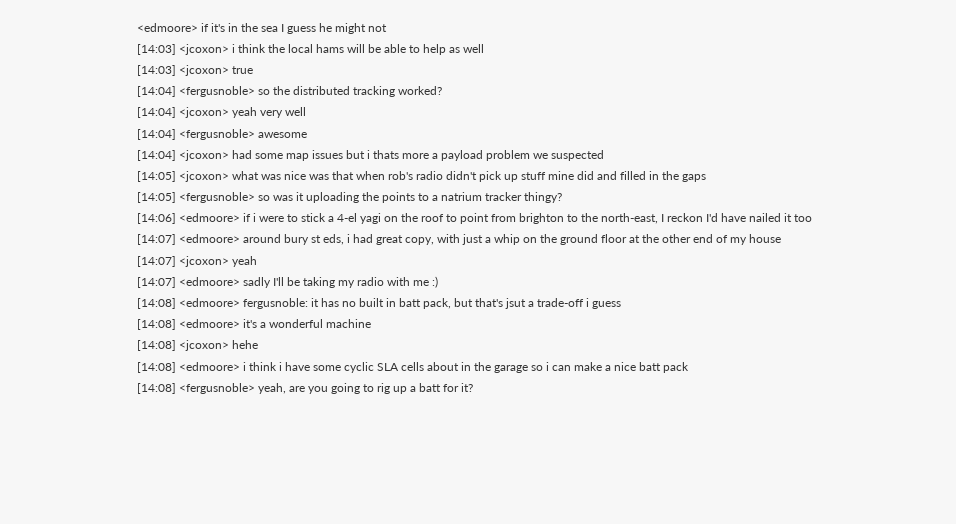<edmoore> if it's in the sea I guess he might not
[14:03] <jcoxon> i think the local hams will be able to help as well
[14:03] <jcoxon> true
[14:04] <fergusnoble> so the distributed tracking worked?
[14:04] <jcoxon> yeah very well
[14:04] <fergusnoble> awesome
[14:04] <jcoxon> had some map issues but i thats more a payload problem we suspected
[14:05] <jcoxon> what was nice was that when rob's radio didn't pick up stuff mine did and filled in the gaps
[14:05] <fergusnoble> so was it uploading the points to a natrium tracker thingy?
[14:06] <edmoore> if i were to stick a 4-el yagi on the roof to point from brighton to the north-east, I reckon I'd have nailed it too
[14:07] <edmoore> around bury st eds, i had great copy, with just a whip on the ground floor at the other end of my house
[14:07] <jcoxon> yeah
[14:07] <edmoore> sadly I'll be taking my radio with me :)
[14:08] <edmoore> fergusnoble: it has no built in batt pack, but that's jsut a trade-off i guess
[14:08] <edmoore> it's a wonderful machine
[14:08] <jcoxon> hehe
[14:08] <edmoore> i think i have some cyclic SLA cells about in the garage so i can make a nice batt pack
[14:08] <fergusnoble> yeah, are you going to rig up a batt for it?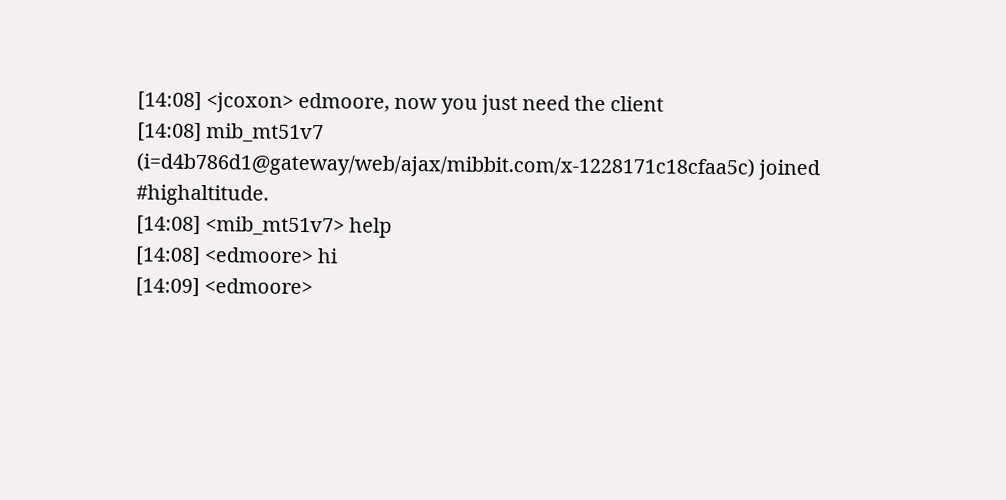[14:08] <jcoxon> edmoore, now you just need the client
[14:08] mib_mt51v7 (i=d4b786d1@gateway/web/ajax/mibbit.com/x-1228171c18cfaa5c) joined #highaltitude.
[14:08] <mib_mt51v7> help
[14:08] <edmoore> hi
[14:09] <edmoore>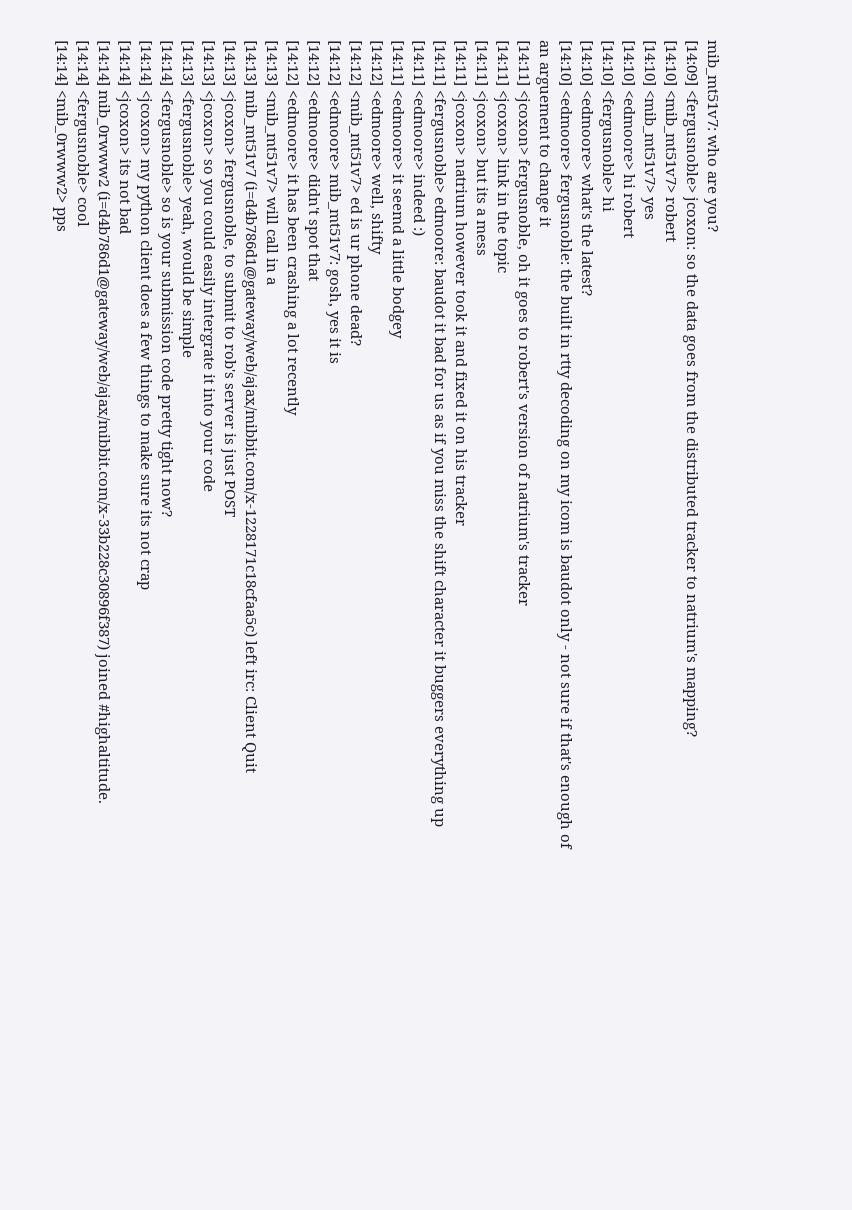mib_mt51v7: who are you?
[14:09] <fergusnoble> jcoxon: so the data goes from the distributed tracker to natrium's mapping?
[14:10] <mib_mt51v7> robert
[14:10] <mib_mt51v7> yes
[14:10] <edmoore> hi robert
[14:10] <fergusnoble> hi
[14:10] <edmoore> what's the latest?
[14:10] <edmoore> fergusnoble: the built in rtty decoding on my icom is baudot only - not sure if that's enough of an arguement to change it
[14:11] <jcoxon> fergusnoble, oh it goes to robert's version of natrium's tracker
[14:11] <jcoxon> link in the topic
[14:11] <jcoxon> but its a mess
[14:11] <jcoxon> natrium however took it and fixed it on his tracker
[14:11] <fergusnoble> edmoore: baudot it bad for us as if you miss the shift character it buggers everything up
[14:11] <edmoore> indeed :)
[14:11] <edmoore> it seemd a little bodgey
[14:12] <edmoore> well, shifty
[14:12] <mib_mt51v7> ed is ur phone dead?
[14:12] <edmoore> mib_mt51v7: gosh, yes it is
[14:12] <edmoore> didn't spot that
[14:12] <edmoore> it has been crashing a lot recently
[14:13] <mib_mt51v7> will call in a
[14:13] mib_mt51v7 (i=d4b786d1@gateway/web/ajax/mibbit.com/x-1228171c18cfaa5c) left irc: Client Quit
[14:13] <jcoxon> fergusnoble, to submit to rob's server is just POST
[14:13] <jcoxon> so you could easily intergrate it into your code
[14:13] <fergusnoble> yeah, would be simple
[14:14] <fergusnoble> so is your submission code pretty tight now?
[14:14] <jcoxon> my python client does a few things to make sure its not crap
[14:14] <jcoxon> its not bad
[14:14] mib_0rwww2 (i=d4b786d1@gateway/web/ajax/mibbit.com/x-33b228c30896f387) joined #highaltitude.
[14:14] <fergusnoble> cool
[14:14] <mib_0rwww2> pps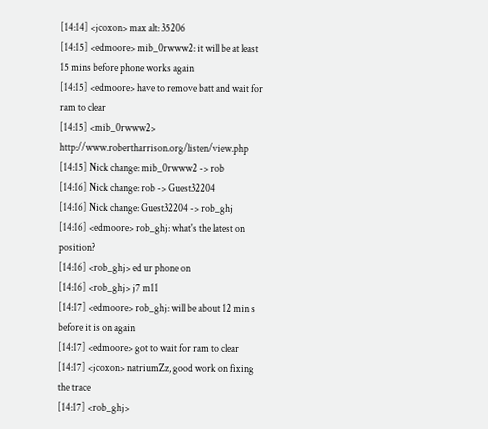[14:14] <jcoxon> max alt: 35206
[14:15] <edmoore> mib_0rwww2: it will be at least 15 mins before phone works again
[14:15] <edmoore> have to remove batt and wait for ram to clear
[14:15] <mib_0rwww2> http://www.robertharrison.org/listen/view.php
[14:15] Nick change: mib_0rwww2 -> rob
[14:16] Nick change: rob -> Guest32204
[14:16] Nick change: Guest32204 -> rob_ghj
[14:16] <edmoore> rob_ghj: what's the latest on position?
[14:16] <rob_ghj> ed ur phone on
[14:16] <rob_ghj> j7 m11
[14:17] <edmoore> rob_ghj: will be about 12 min s before it is on again
[14:17] <edmoore> got to wait for ram to clear
[14:17] <jcoxon> natriumZz, good work on fixing the trace
[14:17] <rob_ghj>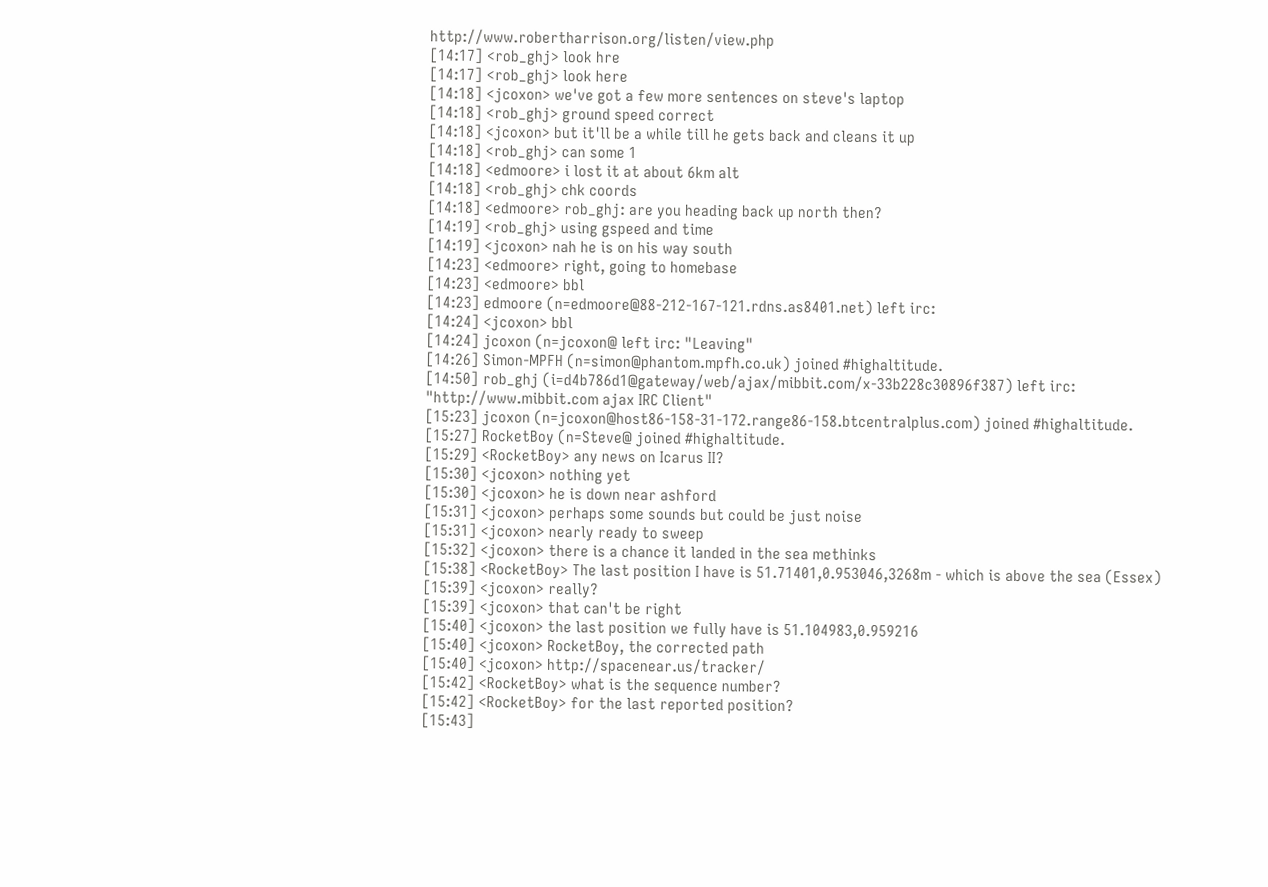http://www.robertharrison.org/listen/view.php
[14:17] <rob_ghj> look hre
[14:17] <rob_ghj> look here
[14:18] <jcoxon> we've got a few more sentences on steve's laptop
[14:18] <rob_ghj> ground speed correct
[14:18] <jcoxon> but it'll be a while till he gets back and cleans it up
[14:18] <rob_ghj> can some 1
[14:18] <edmoore> i lost it at about 6km alt
[14:18] <rob_ghj> chk coords
[14:18] <edmoore> rob_ghj: are you heading back up north then?
[14:19] <rob_ghj> using gspeed and time
[14:19] <jcoxon> nah he is on his way south
[14:23] <edmoore> right, going to homebase
[14:23] <edmoore> bbl
[14:23] edmoore (n=edmoore@88-212-167-121.rdns.as8401.net) left irc:
[14:24] <jcoxon> bbl
[14:24] jcoxon (n=jcoxon@ left irc: "Leaving"
[14:26] Simon-MPFH (n=simon@phantom.mpfh.co.uk) joined #highaltitude.
[14:50] rob_ghj (i=d4b786d1@gateway/web/ajax/mibbit.com/x-33b228c30896f387) left irc: "http://www.mibbit.com ajax IRC Client"
[15:23] jcoxon (n=jcoxon@host86-158-31-172.range86-158.btcentralplus.com) joined #highaltitude.
[15:27] RocketBoy (n=Steve@ joined #highaltitude.
[15:29] <RocketBoy> any news on Icarus II?
[15:30] <jcoxon> nothing yet
[15:30] <jcoxon> he is down near ashford
[15:31] <jcoxon> perhaps some sounds but could be just noise
[15:31] <jcoxon> nearly ready to sweep
[15:32] <jcoxon> there is a chance it landed in the sea methinks
[15:38] <RocketBoy> The last position I have is 51.71401,0.953046,3268m - which is above the sea (Essex)
[15:39] <jcoxon> really?
[15:39] <jcoxon> that can't be right
[15:40] <jcoxon> the last position we fully have is 51.104983,0.959216
[15:40] <jcoxon> RocketBoy, the corrected path
[15:40] <jcoxon> http://spacenear.us/tracker/
[15:42] <RocketBoy> what is the sequence number?
[15:42] <RocketBoy> for the last reported position?
[15:43]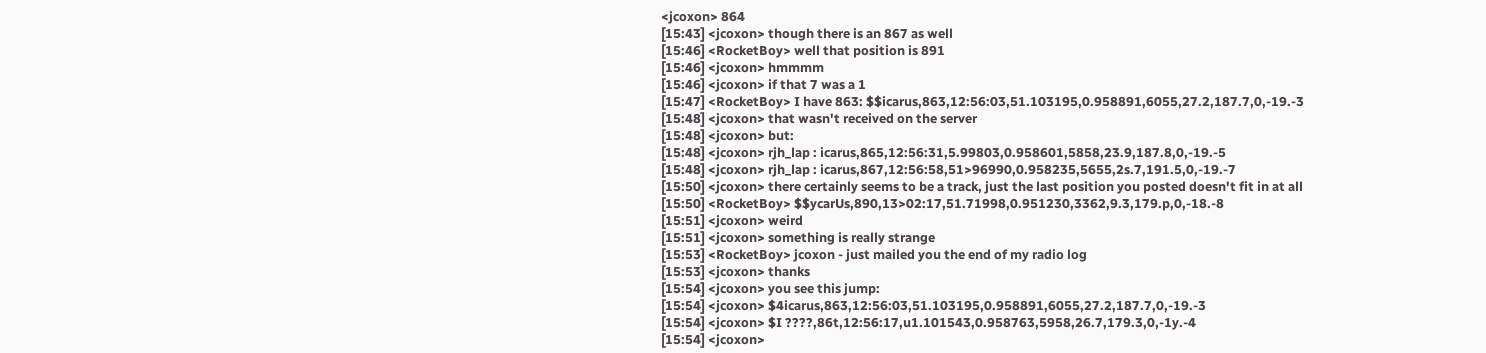<jcoxon> 864
[15:43] <jcoxon> though there is an 867 as well
[15:46] <RocketBoy> well that position is 891
[15:46] <jcoxon> hmmmm
[15:46] <jcoxon> if that 7 was a 1
[15:47] <RocketBoy> I have 863: $$icarus,863,12:56:03,51.103195,0.958891,6055,27.2,187.7,0,-19.-3
[15:48] <jcoxon> that wasn't received on the server
[15:48] <jcoxon> but:
[15:48] <jcoxon> rjh_lap : icarus,865,12:56:31,5.99803,0.958601,5858,23.9,187.8,0,-19.-5
[15:48] <jcoxon> rjh_lap : icarus,867,12:56:58,51>96990,0.958235,5655,2s.7,191.5,0,-19.-7
[15:50] <jcoxon> there certainly seems to be a track, just the last position you posted doesn't fit in at all
[15:50] <RocketBoy> $$ycarUs,890,13>02:17,51.71998,0.951230,3362,9.3,179.p,0,-18.-8
[15:51] <jcoxon> weird
[15:51] <jcoxon> something is really strange
[15:53] <RocketBoy> jcoxon - just mailed you the end of my radio log
[15:53] <jcoxon> thanks
[15:54] <jcoxon> you see this jump:
[15:54] <jcoxon> $4icarus,863,12:56:03,51.103195,0.958891,6055,27.2,187.7,0,-19.-3
[15:54] <jcoxon> $I ????,86t,12:56:17,u1.101543,0.958763,5958,26.7,179.3,0,-1y.-4
[15:54] <jcoxon>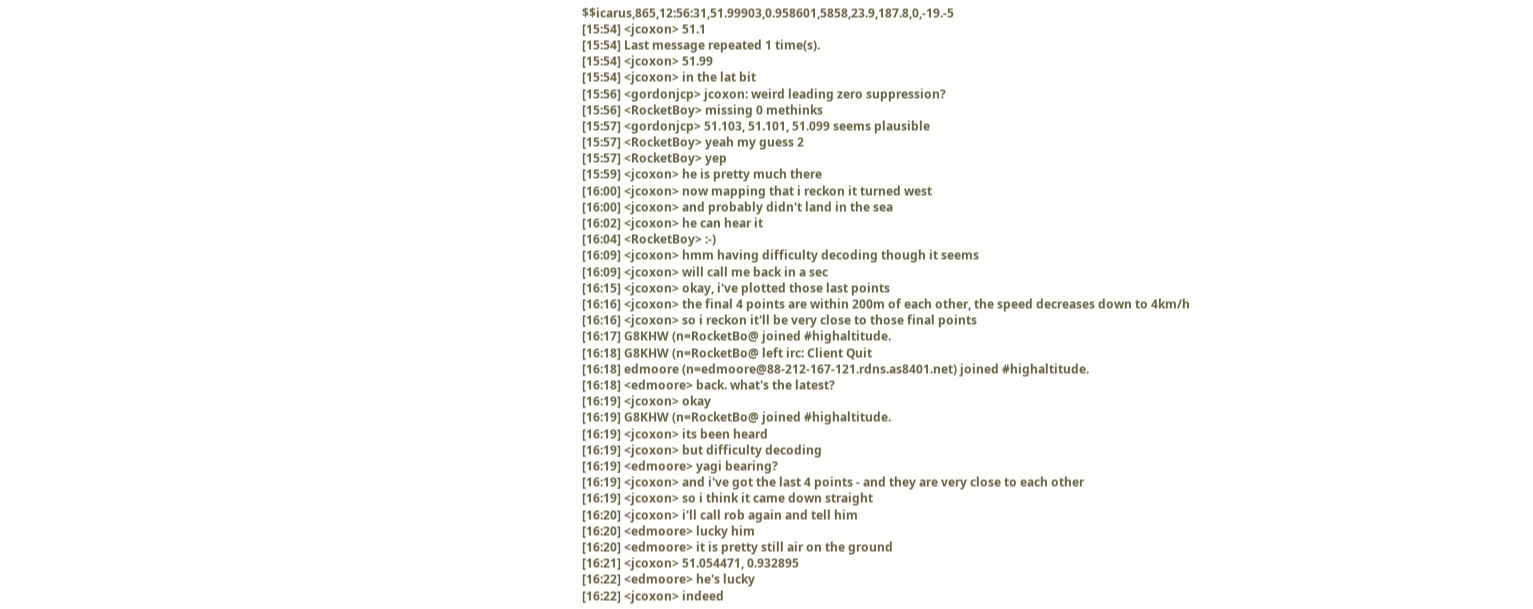$$icarus,865,12:56:31,51.99903,0.958601,5858,23.9,187.8,0,-19.-5
[15:54] <jcoxon> 51.1
[15:54] Last message repeated 1 time(s).
[15:54] <jcoxon> 51.99
[15:54] <jcoxon> in the lat bit
[15:56] <gordonjcp> jcoxon: weird leading zero suppression?
[15:56] <RocketBoy> missing 0 methinks
[15:57] <gordonjcp> 51.103, 51.101, 51.099 seems plausible
[15:57] <RocketBoy> yeah my guess 2
[15:57] <RocketBoy> yep
[15:59] <jcoxon> he is pretty much there
[16:00] <jcoxon> now mapping that i reckon it turned west
[16:00] <jcoxon> and probably didn't land in the sea
[16:02] <jcoxon> he can hear it
[16:04] <RocketBoy> :-)
[16:09] <jcoxon> hmm having difficulty decoding though it seems
[16:09] <jcoxon> will call me back in a sec
[16:15] <jcoxon> okay, i've plotted those last points
[16:16] <jcoxon> the final 4 points are within 200m of each other, the speed decreases down to 4km/h
[16:16] <jcoxon> so i reckon it'll be very close to those final points
[16:17] G8KHW (n=RocketBo@ joined #highaltitude.
[16:18] G8KHW (n=RocketBo@ left irc: Client Quit
[16:18] edmoore (n=edmoore@88-212-167-121.rdns.as8401.net) joined #highaltitude.
[16:18] <edmoore> back. what's the latest?
[16:19] <jcoxon> okay
[16:19] G8KHW (n=RocketBo@ joined #highaltitude.
[16:19] <jcoxon> its been heard
[16:19] <jcoxon> but difficulty decoding
[16:19] <edmoore> yagi bearing?
[16:19] <jcoxon> and i've got the last 4 points - and they are very close to each other
[16:19] <jcoxon> so i think it came down straight
[16:20] <jcoxon> i'll call rob again and tell him
[16:20] <edmoore> lucky him
[16:20] <edmoore> it is pretty still air on the ground
[16:21] <jcoxon> 51.054471, 0.932895
[16:22] <edmoore> he's lucky
[16:22] <jcoxon> indeed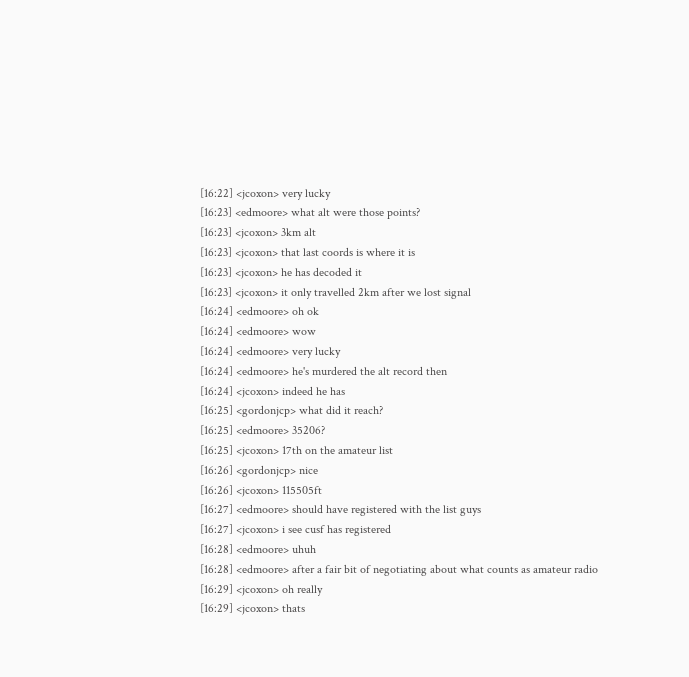[16:22] <jcoxon> very lucky
[16:23] <edmoore> what alt were those points?
[16:23] <jcoxon> 3km alt
[16:23] <jcoxon> that last coords is where it is
[16:23] <jcoxon> he has decoded it
[16:23] <jcoxon> it only travelled 2km after we lost signal
[16:24] <edmoore> oh ok
[16:24] <edmoore> wow
[16:24] <edmoore> very lucky
[16:24] <edmoore> he's murdered the alt record then
[16:24] <jcoxon> indeed he has
[16:25] <gordonjcp> what did it reach?
[16:25] <edmoore> 35206?
[16:25] <jcoxon> 17th on the amateur list
[16:26] <gordonjcp> nice
[16:26] <jcoxon> 115505ft
[16:27] <edmoore> should have registered with the list guys
[16:27] <jcoxon> i see cusf has registered
[16:28] <edmoore> uhuh
[16:28] <edmoore> after a fair bit of negotiating about what counts as amateur radio
[16:29] <jcoxon> oh really
[16:29] <jcoxon> thats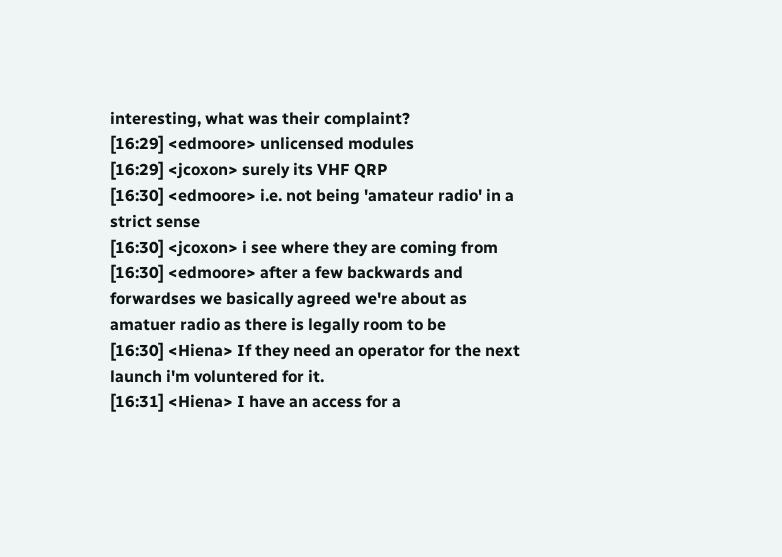interesting, what was their complaint?
[16:29] <edmoore> unlicensed modules
[16:29] <jcoxon> surely its VHF QRP
[16:30] <edmoore> i.e. not being 'amateur radio' in a strict sense
[16:30] <jcoxon> i see where they are coming from
[16:30] <edmoore> after a few backwards and forwardses we basically agreed we're about as amatuer radio as there is legally room to be
[16:30] <Hiena> If they need an operator for the next launch i'm voluntered for it.
[16:31] <Hiena> I have an access for a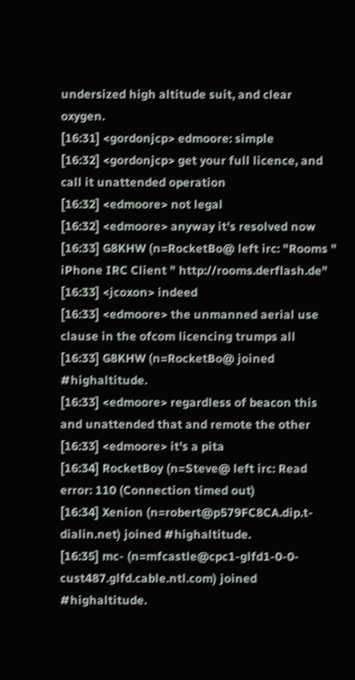undersized high altitude suit, and clear oxygen.
[16:31] <gordonjcp> edmoore: simple
[16:32] <gordonjcp> get your full licence, and call it unattended operation
[16:32] <edmoore> not legal
[16:32] <edmoore> anyway it's resolved now
[16:33] G8KHW (n=RocketBo@ left irc: "Rooms " iPhone IRC Client " http://rooms.derflash.de"
[16:33] <jcoxon> indeed
[16:33] <edmoore> the unmanned aerial use clause in the ofcom licencing trumps all
[16:33] G8KHW (n=RocketBo@ joined #highaltitude.
[16:33] <edmoore> regardless of beacon this and unattended that and remote the other
[16:33] <edmoore> it's a pita
[16:34] RocketBoy (n=Steve@ left irc: Read error: 110 (Connection timed out)
[16:34] Xenion (n=robert@p579FC8CA.dip.t-dialin.net) joined #highaltitude.
[16:35] mc- (n=mfcastle@cpc1-glfd1-0-0-cust487.glfd.cable.ntl.com) joined #highaltitude.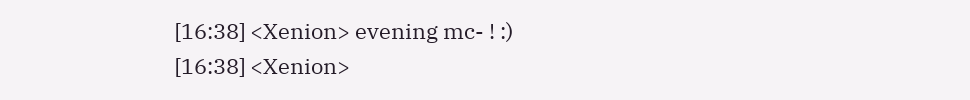[16:38] <Xenion> evening mc- ! :)
[16:38] <Xenion>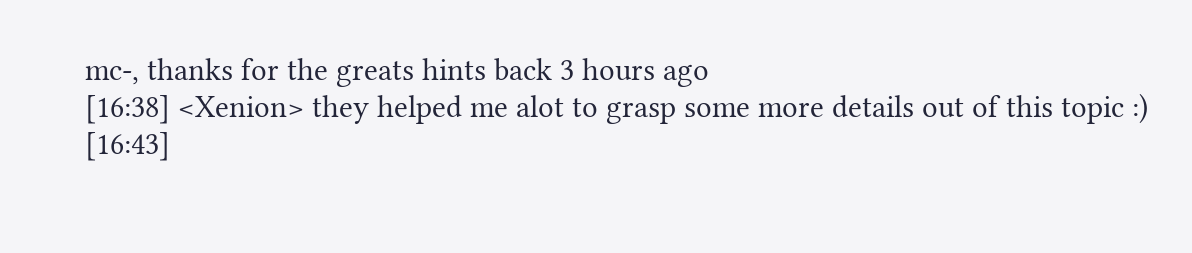mc-, thanks for the greats hints back 3 hours ago
[16:38] <Xenion> they helped me alot to grasp some more details out of this topic :)
[16:43]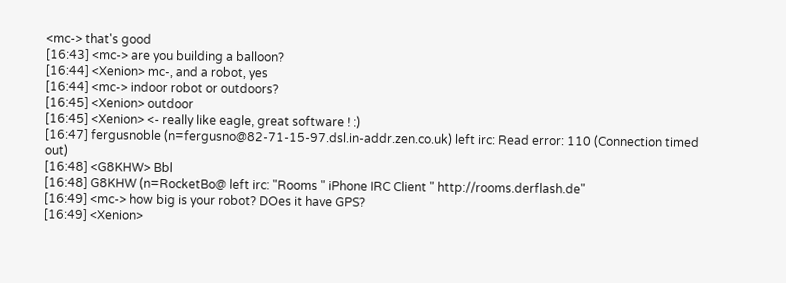<mc-> that's good
[16:43] <mc-> are you building a balloon?
[16:44] <Xenion> mc-, and a robot, yes
[16:44] <mc-> indoor robot or outdoors?
[16:45] <Xenion> outdoor
[16:45] <Xenion> <- really like eagle, great software ! :)
[16:47] fergusnoble (n=fergusno@82-71-15-97.dsl.in-addr.zen.co.uk) left irc: Read error: 110 (Connection timed out)
[16:48] <G8KHW> Bbl
[16:48] G8KHW (n=RocketBo@ left irc: "Rooms " iPhone IRC Client " http://rooms.derflash.de"
[16:49] <mc-> how big is your robot? DOes it have GPS?
[16:49] <Xenion>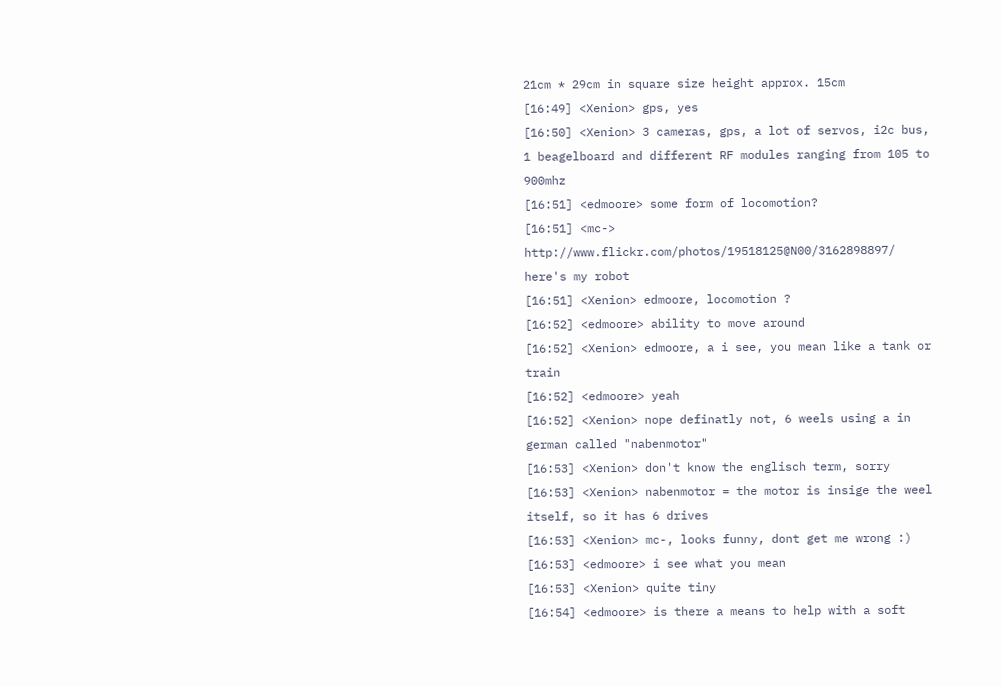21cm * 29cm in square size height approx. 15cm
[16:49] <Xenion> gps, yes
[16:50] <Xenion> 3 cameras, gps, a lot of servos, i2c bus, 1 beagelboard and different RF modules ranging from 105 to 900mhz
[16:51] <edmoore> some form of locomotion?
[16:51] <mc-> http://www.flickr.com/photos/19518125@N00/3162898897/ here's my robot
[16:51] <Xenion> edmoore, locomotion ?
[16:52] <edmoore> ability to move around
[16:52] <Xenion> edmoore, a i see, you mean like a tank or train
[16:52] <edmoore> yeah
[16:52] <Xenion> nope definatly not, 6 weels using a in german called "nabenmotor"
[16:53] <Xenion> don't know the englisch term, sorry
[16:53] <Xenion> nabenmotor = the motor is insige the weel itself, so it has 6 drives
[16:53] <Xenion> mc-, looks funny, dont get me wrong :)
[16:53] <edmoore> i see what you mean
[16:53] <Xenion> quite tiny
[16:54] <edmoore> is there a means to help with a soft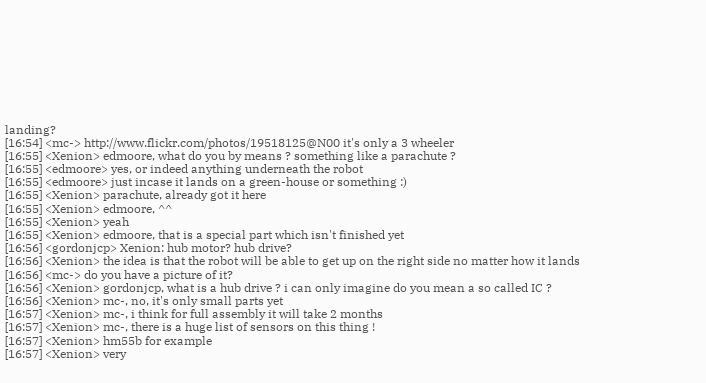landing?
[16:54] <mc-> http://www.flickr.com/photos/19518125@N00 it's only a 3 wheeler
[16:55] <Xenion> edmoore, what do you by means ? something like a parachute ?
[16:55] <edmoore> yes, or indeed anything underneath the robot
[16:55] <edmoore> just incase it lands on a green-house or something :)
[16:55] <Xenion> parachute, already got it here
[16:55] <Xenion> edmoore, ^^
[16:55] <Xenion> yeah
[16:55] <Xenion> edmoore, that is a special part which isn't finished yet
[16:56] <gordonjcp> Xenion: hub motor? hub drive?
[16:56] <Xenion> the idea is that the robot will be able to get up on the right side no matter how it lands
[16:56] <mc-> do you have a picture of it?
[16:56] <Xenion> gordonjcp, what is a hub drive ? i can only imagine do you mean a so called IC ?
[16:56] <Xenion> mc-, no, it's only small parts yet
[16:57] <Xenion> mc-, i think for full assembly it will take 2 months
[16:57] <Xenion> mc-, there is a huge list of sensors on this thing !
[16:57] <Xenion> hm55b for example
[16:57] <Xenion> very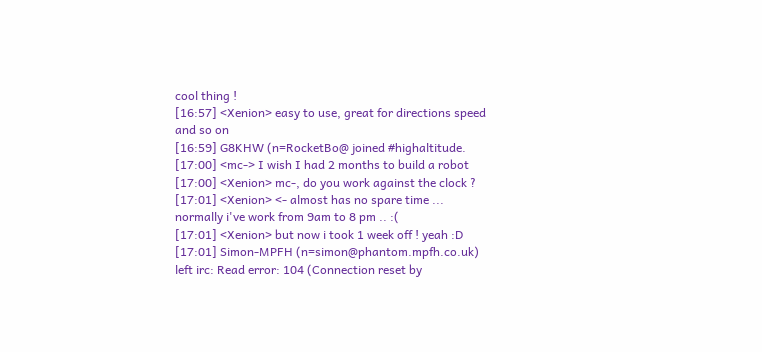cool thing !
[16:57] <Xenion> easy to use, great for directions speed and so on
[16:59] G8KHW (n=RocketBo@ joined #highaltitude.
[17:00] <mc-> I wish I had 2 months to build a robot
[17:00] <Xenion> mc-, do you work against the clock ?
[17:01] <Xenion> <- almost has no spare time ... normally i've work from 9am to 8 pm .. :(
[17:01] <Xenion> but now i took 1 week off ! yeah :D
[17:01] Simon-MPFH (n=simon@phantom.mpfh.co.uk) left irc: Read error: 104 (Connection reset by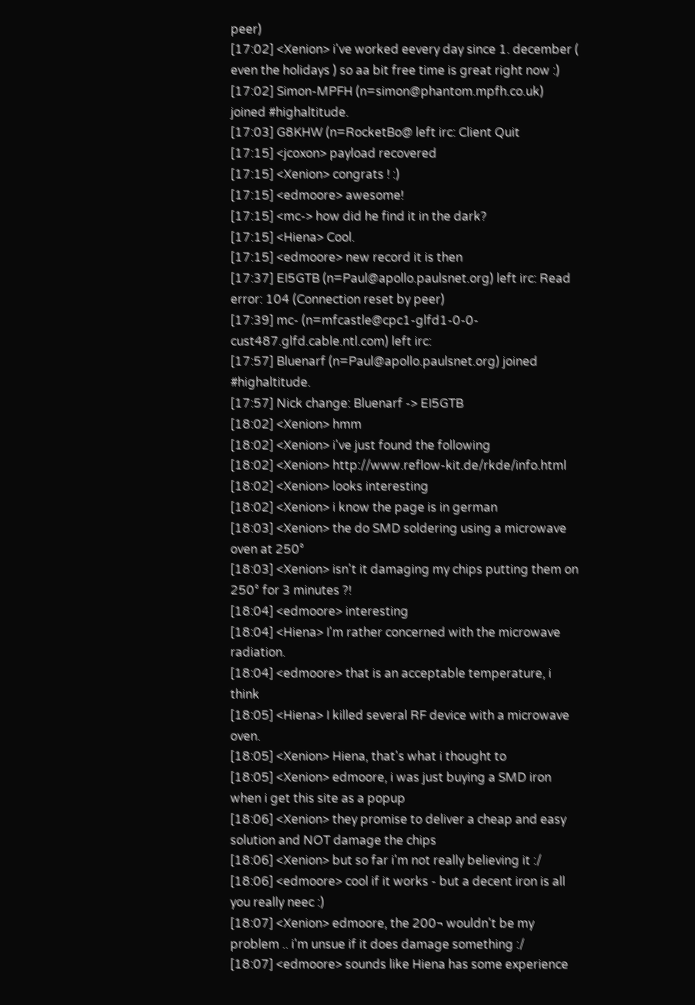peer)
[17:02] <Xenion> i've worked eevery day since 1. december ( even the holidays ) so aa bit free time is great right now :)
[17:02] Simon-MPFH (n=simon@phantom.mpfh.co.uk) joined #highaltitude.
[17:03] G8KHW (n=RocketBo@ left irc: Client Quit
[17:15] <jcoxon> payload recovered
[17:15] <Xenion> congrats ! :)
[17:15] <edmoore> awesome!
[17:15] <mc-> how did he find it in the dark?
[17:15] <Hiena> Cool.
[17:15] <edmoore> new record it is then
[17:37] EI5GTB (n=Paul@apollo.paulsnet.org) left irc: Read error: 104 (Connection reset by peer)
[17:39] mc- (n=mfcastle@cpc1-glfd1-0-0-cust487.glfd.cable.ntl.com) left irc:
[17:57] Bluenarf (n=Paul@apollo.paulsnet.org) joined #highaltitude.
[17:57] Nick change: Bluenarf -> EI5GTB
[18:02] <Xenion> hmm
[18:02] <Xenion> i've just found the following
[18:02] <Xenion> http://www.reflow-kit.de/rkde/info.html
[18:02] <Xenion> looks interesting
[18:02] <Xenion> i know the page is in german
[18:03] <Xenion> the do SMD soldering using a microwave oven at 250°
[18:03] <Xenion> isn't it damaging my chips putting them on 250° for 3 minutes ?!
[18:04] <edmoore> interesting
[18:04] <Hiena> I'm rather concerned with the microwave radiation.
[18:04] <edmoore> that is an acceptable temperature, i think
[18:05] <Hiena> I killed several RF device with a microwave oven.
[18:05] <Xenion> Hiena, that's what i thought to
[18:05] <Xenion> edmoore, i was just buying a SMD iron when i get this site as a popup
[18:06] <Xenion> they promise to deliver a cheap and easy solution and NOT damage the chips
[18:06] <Xenion> but so far i'm not really believing it :/
[18:06] <edmoore> cool if it works - but a decent iron is all you really neec :)
[18:07] <Xenion> edmoore, the 200¬ wouldn't be my problem .. i'm unsue if it does damage something :/
[18:07] <edmoore> sounds like Hiena has some experience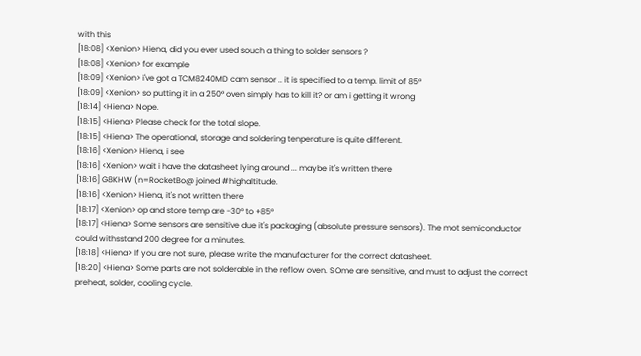with this
[18:08] <Xenion> Hiena, did you ever used souch a thing to solder sensors ?
[18:08] <Xenion> for example
[18:09] <Xenion> i've got a TCM8240MD cam sensor .. it is specified to a temp. limit of 85°
[18:09] <Xenion> so putting it in a 250° oven simply has to kill it? or am i getting it wrong
[18:14] <Hiena> Nope.
[18:15] <Hiena> Please check for the total slope.
[18:15] <Hiena> The operational, storage and soldering tenperature is quite different.
[18:16] <Xenion> Hiena, i see
[18:16] <Xenion> wait i have the datasheet lying around ... maybe it's written there
[18:16] G8KHW (n=RocketBo@ joined #highaltitude.
[18:16] <Xenion> Hiena, it's not written there
[18:17] <Xenion> op and store temp are -30° to +85°
[18:17] <Hiena> Some sensors are sensitive due it's packaging (absolute pressure sensors). The mot semiconductor could withsstand 200 degree for a minutes.
[18:18] <Hiena> If you are not sure, please write the manufacturer for the correct datasheet.
[18:20] <Hiena> Some parts are not solderable in the reflow oven. SOme are sensitive, and must to adjust the correct preheat, solder, cooling cycle.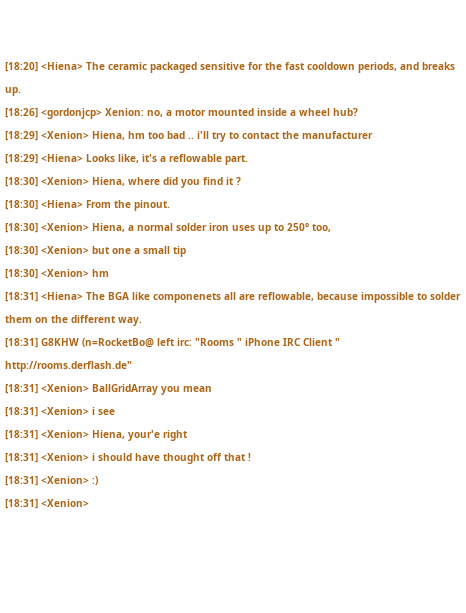[18:20] <Hiena> The ceramic packaged sensitive for the fast cooldown periods, and breaks up.
[18:26] <gordonjcp> Xenion: no, a motor mounted inside a wheel hub?
[18:29] <Xenion> Hiena, hm too bad .. i'll try to contact the manufacturer
[18:29] <Hiena> Looks like, it's a reflowable part.
[18:30] <Xenion> Hiena, where did you find it ?
[18:30] <Hiena> From the pinout.
[18:30] <Xenion> Hiena, a normal solder iron uses up to 250° too,
[18:30] <Xenion> but one a small tip
[18:30] <Xenion> hm
[18:31] <Hiena> The BGA like componenets all are reflowable, because impossible to solder them on the different way.
[18:31] G8KHW (n=RocketBo@ left irc: "Rooms " iPhone IRC Client " http://rooms.derflash.de"
[18:31] <Xenion> BallGridArray you mean
[18:31] <Xenion> i see
[18:31] <Xenion> Hiena, your'e right
[18:31] <Xenion> i should have thought off that !
[18:31] <Xenion> :)
[18:31] <Xenion>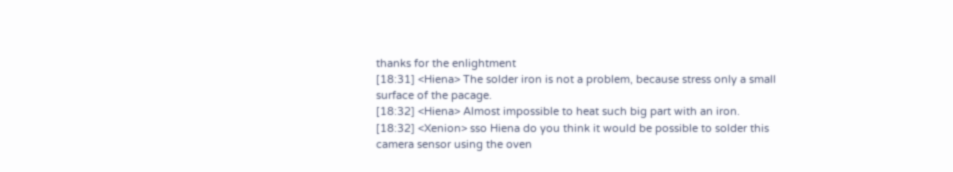thanks for the enlightment
[18:31] <Hiena> The solder iron is not a problem, because stress only a small surface of the pacage.
[18:32] <Hiena> Almost impossible to heat such big part with an iron.
[18:32] <Xenion> sso Hiena do you think it would be possible to solder this camera sensor using the oven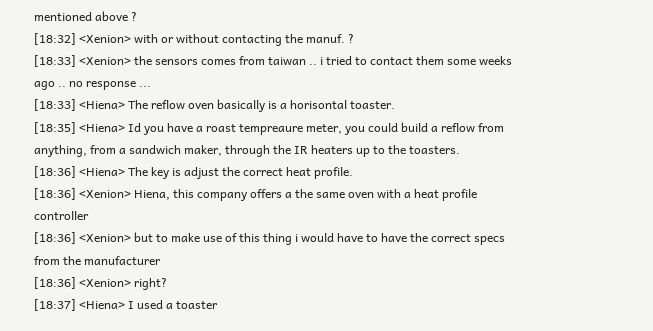mentioned above ?
[18:32] <Xenion> with or without contacting the manuf. ?
[18:33] <Xenion> the sensors comes from taiwan .. i tried to contact them some weeks ago .. no response ...
[18:33] <Hiena> The reflow oven basically is a horisontal toaster.
[18:35] <Hiena> Id you have a roast tempreaure meter, you could build a reflow from anything, from a sandwich maker, through the IR heaters up to the toasters.
[18:36] <Hiena> The key is adjust the correct heat profile.
[18:36] <Xenion> Hiena, this company offers a the same oven with a heat profile controller
[18:36] <Xenion> but to make use of this thing i would have to have the correct specs from the manufacturer
[18:36] <Xenion> right?
[18:37] <Hiena> I used a toaster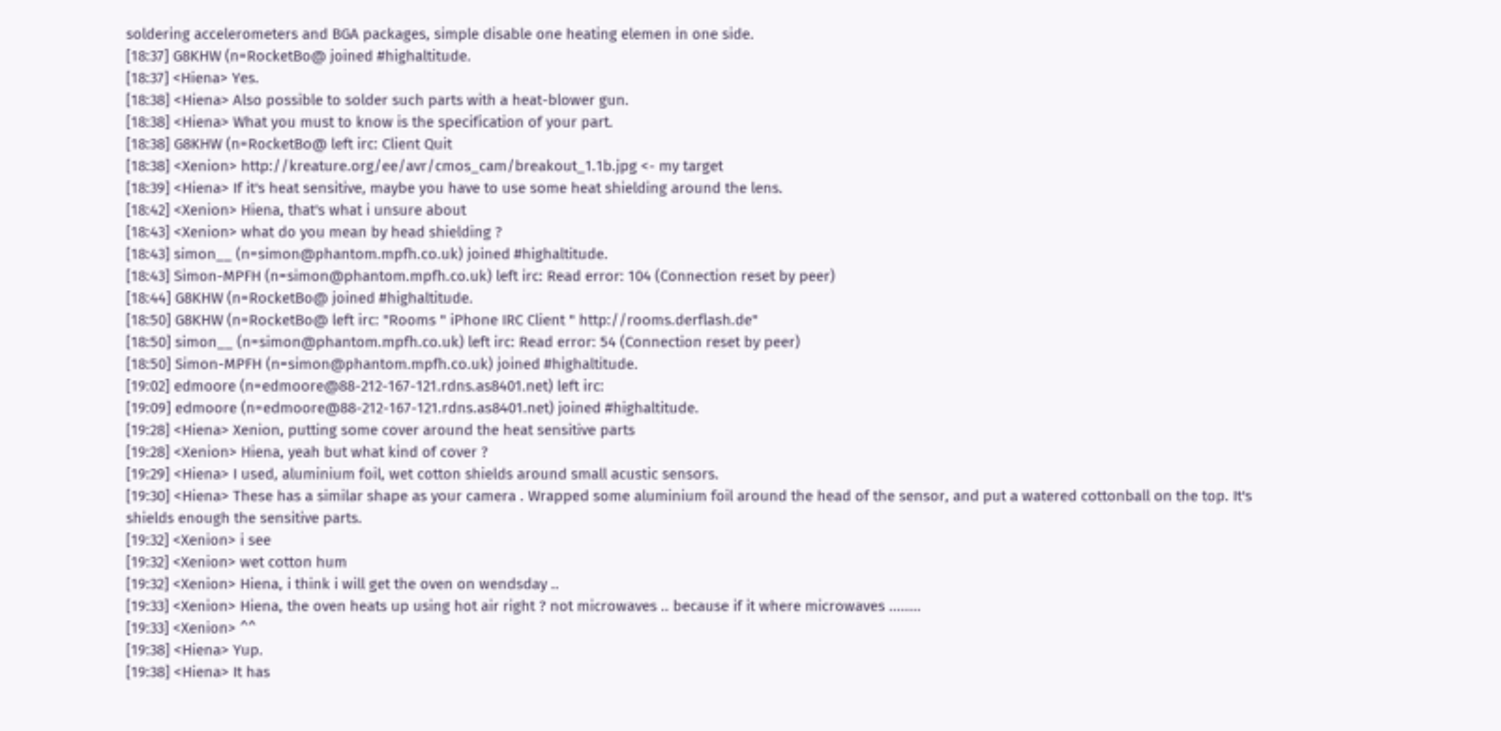soldering accelerometers and BGA packages, simple disable one heating elemen in one side.
[18:37] G8KHW (n=RocketBo@ joined #highaltitude.
[18:37] <Hiena> Yes.
[18:38] <Hiena> Also possible to solder such parts with a heat-blower gun.
[18:38] <Hiena> What you must to know is the specification of your part.
[18:38] G8KHW (n=RocketBo@ left irc: Client Quit
[18:38] <Xenion> http://kreature.org/ee/avr/cmos_cam/breakout_1.1b.jpg <- my target
[18:39] <Hiena> If it's heat sensitive, maybe you have to use some heat shielding around the lens.
[18:42] <Xenion> Hiena, that's what i unsure about
[18:43] <Xenion> what do you mean by head shielding ?
[18:43] simon__ (n=simon@phantom.mpfh.co.uk) joined #highaltitude.
[18:43] Simon-MPFH (n=simon@phantom.mpfh.co.uk) left irc: Read error: 104 (Connection reset by peer)
[18:44] G8KHW (n=RocketBo@ joined #highaltitude.
[18:50] G8KHW (n=RocketBo@ left irc: "Rooms " iPhone IRC Client " http://rooms.derflash.de"
[18:50] simon__ (n=simon@phantom.mpfh.co.uk) left irc: Read error: 54 (Connection reset by peer)
[18:50] Simon-MPFH (n=simon@phantom.mpfh.co.uk) joined #highaltitude.
[19:02] edmoore (n=edmoore@88-212-167-121.rdns.as8401.net) left irc:
[19:09] edmoore (n=edmoore@88-212-167-121.rdns.as8401.net) joined #highaltitude.
[19:28] <Hiena> Xenion, putting some cover around the heat sensitive parts
[19:28] <Xenion> Hiena, yeah but what kind of cover ?
[19:29] <Hiena> I used, aluminium foil, wet cotton shields around small acustic sensors.
[19:30] <Hiena> These has a similar shape as your camera . Wrapped some aluminium foil around the head of the sensor, and put a watered cottonball on the top. It's shields enough the sensitive parts.
[19:32] <Xenion> i see
[19:32] <Xenion> wet cotton hum
[19:32] <Xenion> Hiena, i think i will get the oven on wendsday ..
[19:33] <Xenion> Hiena, the oven heats up using hot air right ? not microwaves .. because if it where microwaves ........
[19:33] <Xenion> ^^
[19:38] <Hiena> Yup.
[19:38] <Hiena> It has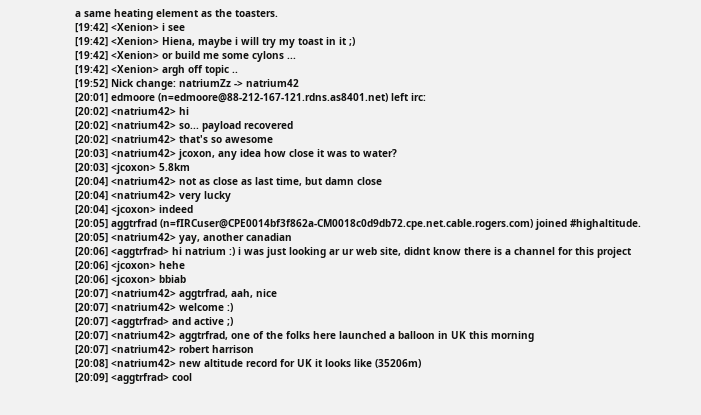a same heating element as the toasters.
[19:42] <Xenion> i see
[19:42] <Xenion> Hiena, maybe i will try my toast in it ;)
[19:42] <Xenion> or build me some cylons ...
[19:42] <Xenion> argh off topic ..
[19:52] Nick change: natriumZz -> natrium42
[20:01] edmoore (n=edmoore@88-212-167-121.rdns.as8401.net) left irc:
[20:02] <natrium42> hi
[20:02] <natrium42> so... payload recovered
[20:02] <natrium42> that's so awesome
[20:03] <natrium42> jcoxon, any idea how close it was to water?
[20:03] <jcoxon> 5.8km
[20:04] <natrium42> not as close as last time, but damn close
[20:04] <natrium42> very lucky
[20:04] <jcoxon> indeed
[20:05] aggtrfrad (n=fIRCuser@CPE0014bf3f862a-CM0018c0d9db72.cpe.net.cable.rogers.com) joined #highaltitude.
[20:05] <natrium42> yay, another canadian
[20:06] <aggtrfrad> hi natrium :) i was just looking ar ur web site, didnt know there is a channel for this project
[20:06] <jcoxon> hehe
[20:06] <jcoxon> bbiab
[20:07] <natrium42> aggtrfrad, aah, nice
[20:07] <natrium42> welcome :)
[20:07] <aggtrfrad> and active ;)
[20:07] <natrium42> aggtrfrad, one of the folks here launched a balloon in UK this morning
[20:07] <natrium42> robert harrison
[20:08] <natrium42> new altitude record for UK it looks like (35206m)
[20:09] <aggtrfrad> cool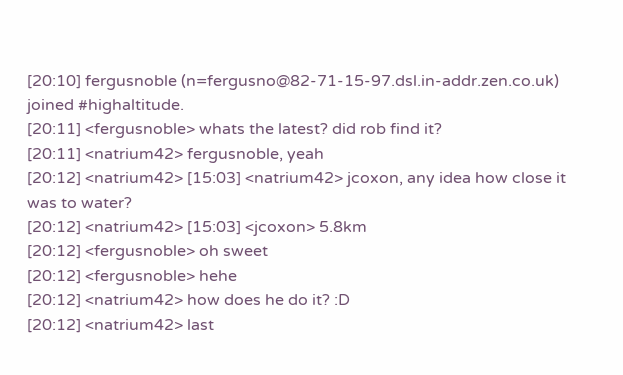[20:10] fergusnoble (n=fergusno@82-71-15-97.dsl.in-addr.zen.co.uk) joined #highaltitude.
[20:11] <fergusnoble> whats the latest? did rob find it?
[20:11] <natrium42> fergusnoble, yeah
[20:12] <natrium42> [15:03] <natrium42> jcoxon, any idea how close it was to water?
[20:12] <natrium42> [15:03] <jcoxon> 5.8km
[20:12] <fergusnoble> oh sweet
[20:12] <fergusnoble> hehe
[20:12] <natrium42> how does he do it? :D
[20:12] <natrium42> last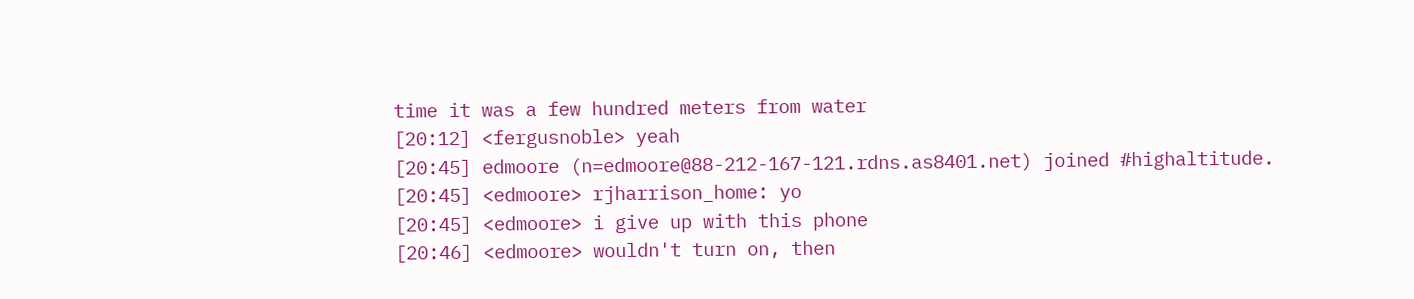time it was a few hundred meters from water
[20:12] <fergusnoble> yeah
[20:45] edmoore (n=edmoore@88-212-167-121.rdns.as8401.net) joined #highaltitude.
[20:45] <edmoore> rjharrison_home: yo
[20:45] <edmoore> i give up with this phone
[20:46] <edmoore> wouldn't turn on, then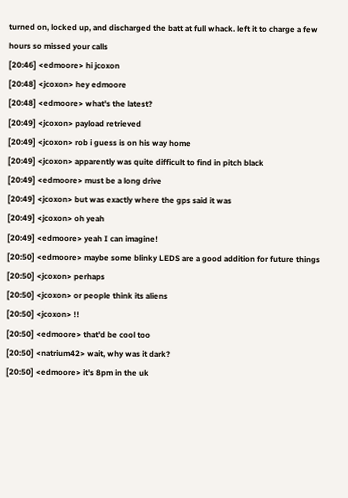turned on, locked up, and discharged the batt at full whack. left it to charge a few hours so missed your calls
[20:46] <edmoore> hi jcoxon
[20:48] <jcoxon> hey edmoore
[20:48] <edmoore> what's the latest?
[20:49] <jcoxon> payload retrieved
[20:49] <jcoxon> rob i guess is on his way home
[20:49] <jcoxon> apparently was quite difficult to find in pitch black
[20:49] <edmoore> must be a long drive
[20:49] <jcoxon> but was exactly where the gps said it was
[20:49] <jcoxon> oh yeah
[20:49] <edmoore> yeah I can imagine!
[20:50] <edmoore> maybe some blinky LEDS are a good addition for future things
[20:50] <jcoxon> perhaps
[20:50] <jcoxon> or people think its aliens
[20:50] <jcoxon> !!
[20:50] <edmoore> that'd be cool too
[20:50] <natrium42> wait, why was it dark?
[20:50] <edmoore> it's 8pm in the uk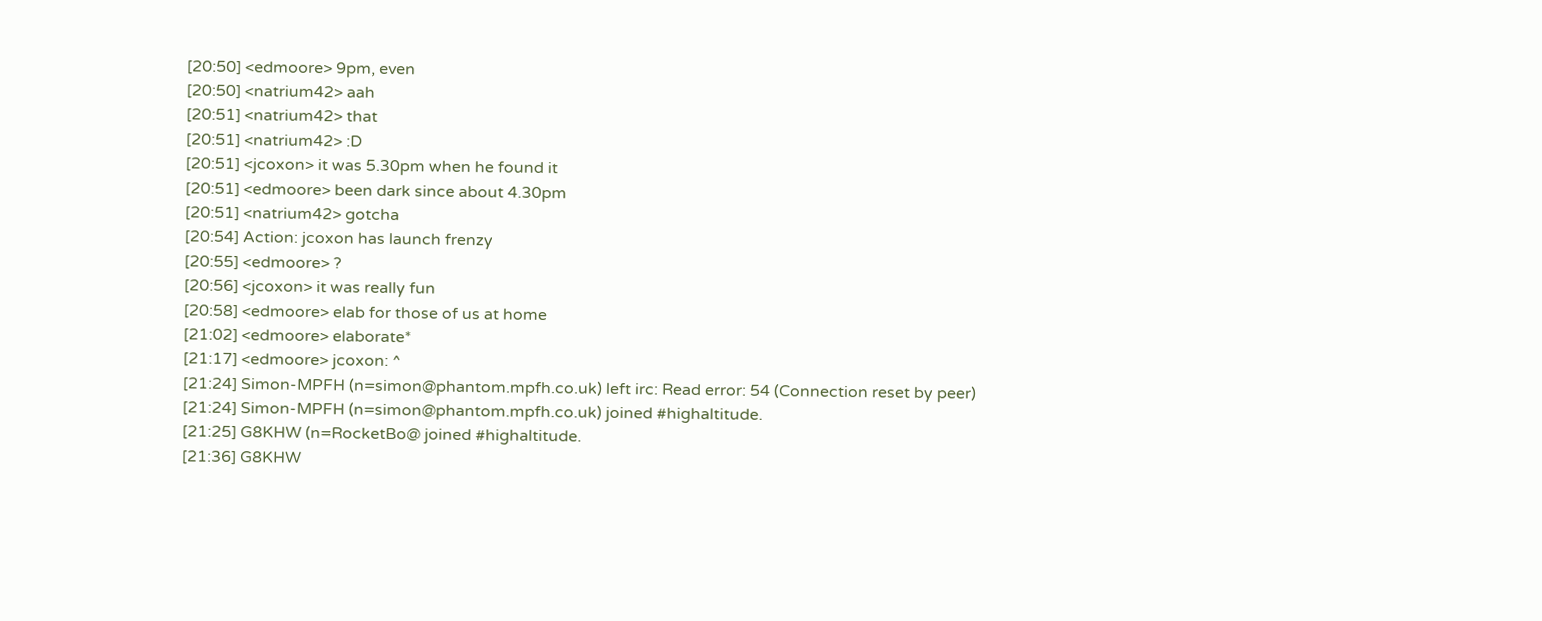[20:50] <edmoore> 9pm, even
[20:50] <natrium42> aah
[20:51] <natrium42> that
[20:51] <natrium42> :D
[20:51] <jcoxon> it was 5.30pm when he found it
[20:51] <edmoore> been dark since about 4.30pm
[20:51] <natrium42> gotcha
[20:54] Action: jcoxon has launch frenzy
[20:55] <edmoore> ?
[20:56] <jcoxon> it was really fun
[20:58] <edmoore> elab for those of us at home
[21:02] <edmoore> elaborate*
[21:17] <edmoore> jcoxon: ^
[21:24] Simon-MPFH (n=simon@phantom.mpfh.co.uk) left irc: Read error: 54 (Connection reset by peer)
[21:24] Simon-MPFH (n=simon@phantom.mpfh.co.uk) joined #highaltitude.
[21:25] G8KHW (n=RocketBo@ joined #highaltitude.
[21:36] G8KHW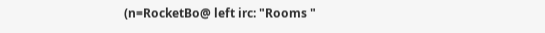(n=RocketBo@ left irc: "Rooms "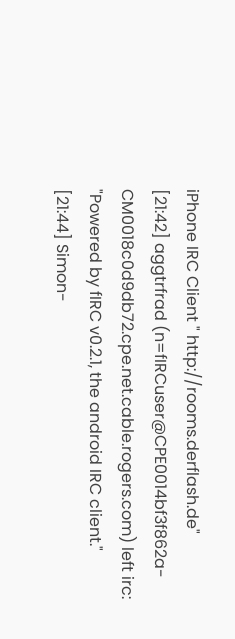iPhone IRC Client " http://rooms.derflash.de"
[21:42] aggtrfrad (n=fIRCuser@CPE0014bf3f862a-CM0018c0d9db72.cpe.net.cable.rogers.com) left irc: "Powered by fIRC v0.2.1, the android IRC client."
[21:44] Simon-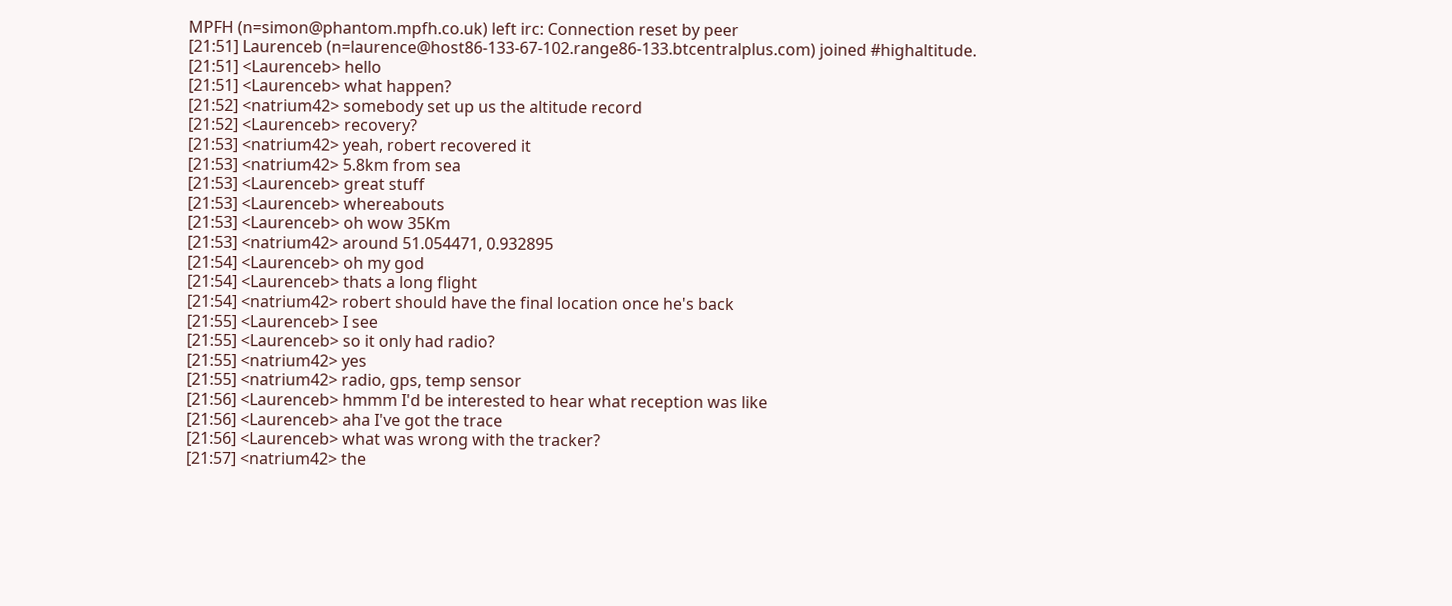MPFH (n=simon@phantom.mpfh.co.uk) left irc: Connection reset by peer
[21:51] Laurenceb (n=laurence@host86-133-67-102.range86-133.btcentralplus.com) joined #highaltitude.
[21:51] <Laurenceb> hello
[21:51] <Laurenceb> what happen?
[21:52] <natrium42> somebody set up us the altitude record
[21:52] <Laurenceb> recovery?
[21:53] <natrium42> yeah, robert recovered it
[21:53] <natrium42> 5.8km from sea
[21:53] <Laurenceb> great stuff
[21:53] <Laurenceb> whereabouts
[21:53] <Laurenceb> oh wow 35Km
[21:53] <natrium42> around 51.054471, 0.932895
[21:54] <Laurenceb> oh my god
[21:54] <Laurenceb> thats a long flight
[21:54] <natrium42> robert should have the final location once he's back
[21:55] <Laurenceb> I see
[21:55] <Laurenceb> so it only had radio?
[21:55] <natrium42> yes
[21:55] <natrium42> radio, gps, temp sensor
[21:56] <Laurenceb> hmmm I'd be interested to hear what reception was like
[21:56] <Laurenceb> aha I've got the trace
[21:56] <Laurenceb> what was wrong with the tracker?
[21:57] <natrium42> the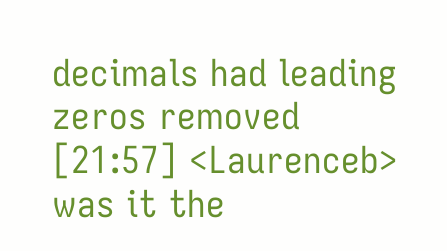decimals had leading zeros removed
[21:57] <Laurenceb> was it the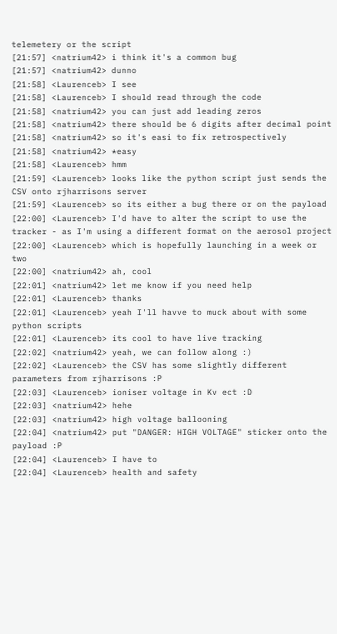telemetery or the script
[21:57] <natrium42> i think it's a common bug
[21:57] <natrium42> dunno
[21:58] <Laurenceb> I see
[21:58] <Laurenceb> I should read through the code
[21:58] <natrium42> you can just add leading zeros
[21:58] <natrium42> there should be 6 digits after decimal point
[21:58] <natrium42> so it's easi to fix retrospectively
[21:58] <natrium42> *easy
[21:58] <Laurenceb> hmm
[21:59] <Laurenceb> looks like the python script just sends the CSV onto rjharrisons server
[21:59] <Laurenceb> so its either a bug there or on the payload
[22:00] <Laurenceb> I'd have to alter the script to use the tracker - as I'm using a different format on the aerosol project
[22:00] <Laurenceb> which is hopefully launching in a week or two
[22:00] <natrium42> ah, cool
[22:01] <natrium42> let me know if you need help
[22:01] <Laurenceb> thanks
[22:01] <Laurenceb> yeah I'll havve to muck about with some python scripts
[22:01] <Laurenceb> its cool to have live tracking
[22:02] <natrium42> yeah, we can follow along :)
[22:02] <Laurenceb> the CSV has some slightly different parameters from rjharrisons :P
[22:03] <Laurenceb> ioniser voltage in Kv ect :D
[22:03] <natrium42> hehe
[22:03] <natrium42> high voltage ballooning
[22:04] <natrium42> put "DANGER: HIGH VOLTAGE" sticker onto the payload :P
[22:04] <Laurenceb> I have to
[22:04] <Laurenceb> health and safety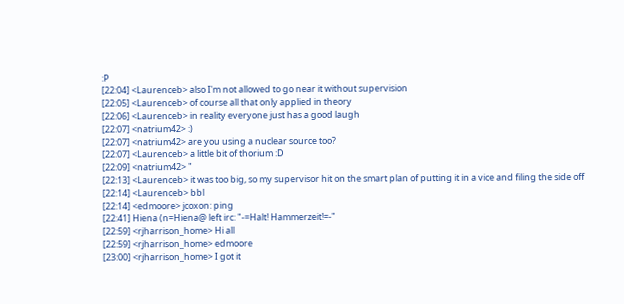:P
[22:04] <Laurenceb> also I'm not allowed to go near it without supervision
[22:05] <Laurenceb> of course all that only applied in theory
[22:06] <Laurenceb> in reality everyone just has a good laugh
[22:07] <natrium42> :)
[22:07] <natrium42> are you using a nuclear source too?
[22:07] <Laurenceb> a little bit of thorium :D
[22:09] <natrium42> "
[22:13] <Laurenceb> it was too big, so my supervisor hit on the smart plan of putting it in a vice and filing the side off
[22:14] <Laurenceb> bbl
[22:14] <edmoore> jcoxon: ping
[22:41] Hiena (n=Hiena@ left irc: "-=Halt! Hammerzeit!=-"
[22:59] <rjharrison_home> Hi all
[22:59] <rjharrison_home> edmoore
[23:00] <rjharrison_home> I got it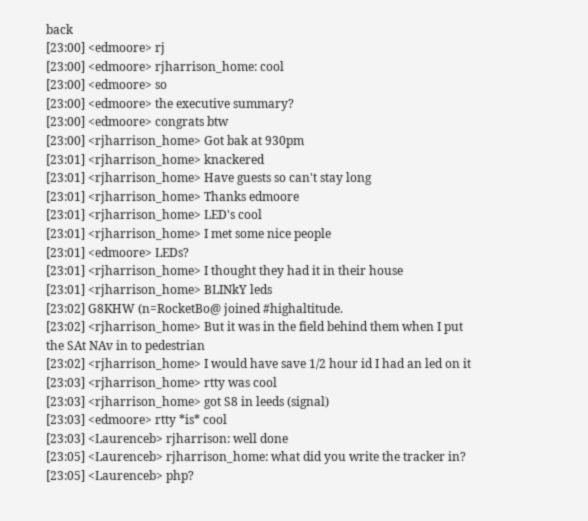back
[23:00] <edmoore> rj
[23:00] <edmoore> rjharrison_home: cool
[23:00] <edmoore> so
[23:00] <edmoore> the executive summary?
[23:00] <edmoore> congrats btw
[23:00] <rjharrison_home> Got bak at 930pm
[23:01] <rjharrison_home> knackered
[23:01] <rjharrison_home> Have guests so can't stay long
[23:01] <rjharrison_home> Thanks edmoore
[23:01] <rjharrison_home> LED's cool
[23:01] <rjharrison_home> I met some nice people
[23:01] <edmoore> LEDs?
[23:01] <rjharrison_home> I thought they had it in their house
[23:01] <rjharrison_home> BLINkY leds
[23:02] G8KHW (n=RocketBo@ joined #highaltitude.
[23:02] <rjharrison_home> But it was in the field behind them when I put the SAt NAv in to pedestrian
[23:02] <rjharrison_home> I would have save 1/2 hour id I had an led on it
[23:03] <rjharrison_home> rtty was cool
[23:03] <rjharrison_home> got S8 in leeds (signal)
[23:03] <edmoore> rtty *is* cool
[23:03] <Laurenceb> rjharrison: well done
[23:05] <Laurenceb> rjharrison_home: what did you write the tracker in?
[23:05] <Laurenceb> php?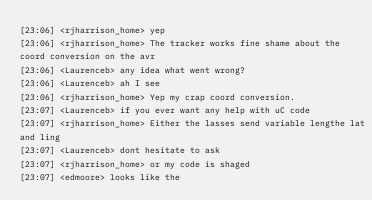[23:06] <rjharrison_home> yep
[23:06] <rjharrison_home> The tracker works fine shame about the coord conversion on the avr
[23:06] <Laurenceb> any idea what went wrong?
[23:06] <Laurenceb> ah I see
[23:06] <rjharrison_home> Yep my crap coord conversion.
[23:07] <Laurenceb> if you ever want any help with uC code
[23:07] <rjharrison_home> Either the lasses send variable lengthe lat and ling
[23:07] <Laurenceb> dont hesitate to ask
[23:07] <rjharrison_home> or my code is shaged
[23:07] <edmoore> looks like the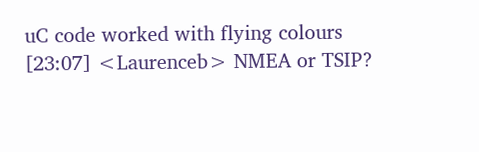uC code worked with flying colours
[23:07] <Laurenceb> NMEA or TSIP?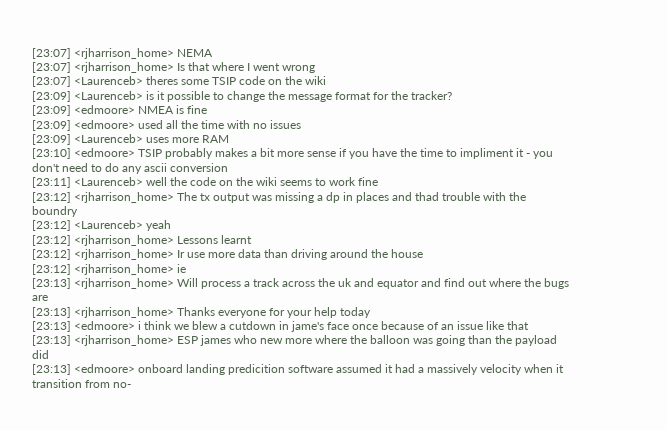[23:07] <rjharrison_home> NEMA
[23:07] <rjharrison_home> Is that where I went wrong
[23:07] <Laurenceb> theres some TSIP code on the wiki
[23:09] <Laurenceb> is it possible to change the message format for the tracker?
[23:09] <edmoore> NMEA is fine
[23:09] <edmoore> used all the time with no issues
[23:09] <Laurenceb> uses more RAM
[23:10] <edmoore> TSIP probably makes a bit more sense if you have the time to impliment it - you don't need to do any ascii conversion
[23:11] <Laurenceb> well the code on the wiki seems to work fine
[23:12] <rjharrison_home> The tx output was missing a dp in places and thad trouble with the boundry
[23:12] <Laurenceb> yeah
[23:12] <rjharrison_home> Lessons learnt
[23:12] <rjharrison_home> Ir use more data than driving around the house
[23:12] <rjharrison_home> ie
[23:13] <rjharrison_home> Will process a track across the uk and equator and find out where the bugs are
[23:13] <rjharrison_home> Thanks everyone for your help today
[23:13] <edmoore> i think we blew a cutdown in jame's face once because of an issue like that
[23:13] <rjharrison_home> ESP james who new more where the balloon was going than the payload did
[23:13] <edmoore> onboard landing predicition software assumed it had a massively velocity when it transition from no-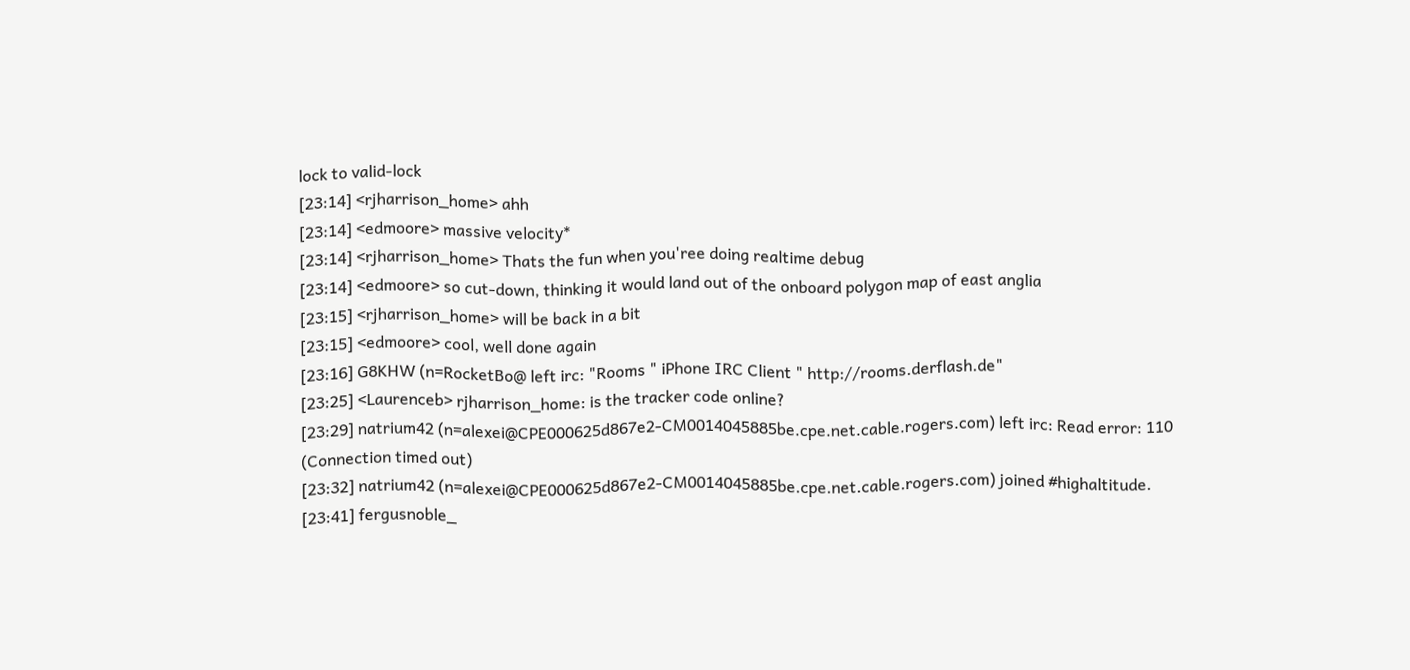lock to valid-lock
[23:14] <rjharrison_home> ahh
[23:14] <edmoore> massive velocity*
[23:14] <rjharrison_home> Thats the fun when you'ree doing realtime debug
[23:14] <edmoore> so cut-down, thinking it would land out of the onboard polygon map of east anglia
[23:15] <rjharrison_home> will be back in a bit
[23:15] <edmoore> cool, well done again
[23:16] G8KHW (n=RocketBo@ left irc: "Rooms " iPhone IRC Client " http://rooms.derflash.de"
[23:25] <Laurenceb> rjharrison_home: is the tracker code online?
[23:29] natrium42 (n=alexei@CPE000625d867e2-CM0014045885be.cpe.net.cable.rogers.com) left irc: Read error: 110 (Connection timed out)
[23:32] natrium42 (n=alexei@CPE000625d867e2-CM0014045885be.cpe.net.cable.rogers.com) joined #highaltitude.
[23:41] fergusnoble_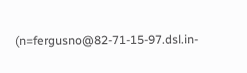(n=fergusno@82-71-15-97.dsl.in-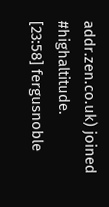addr.zen.co.uk) joined #highaltitude.
[23:58] fergusnoble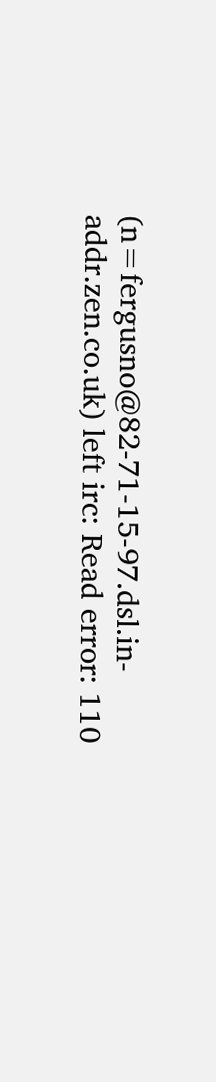(n=fergusno@82-71-15-97.dsl.in-addr.zen.co.uk) left irc: Read error: 110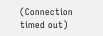(Connection timed out)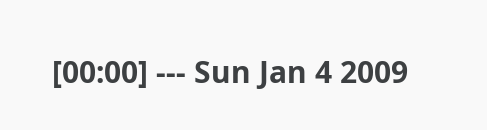[00:00] --- Sun Jan 4 2009